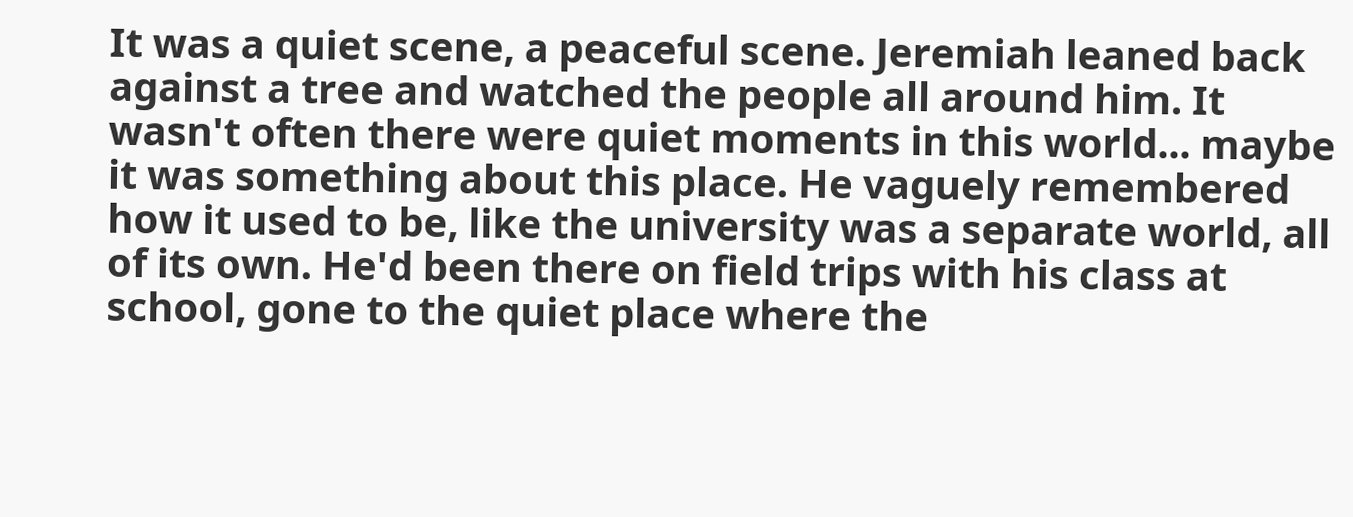It was a quiet scene, a peaceful scene. Jeremiah leaned back against a tree and watched the people all around him. It wasn't often there were quiet moments in this world... maybe it was something about this place. He vaguely remembered how it used to be, like the university was a separate world, all of its own. He'd been there on field trips with his class at school, gone to the quiet place where the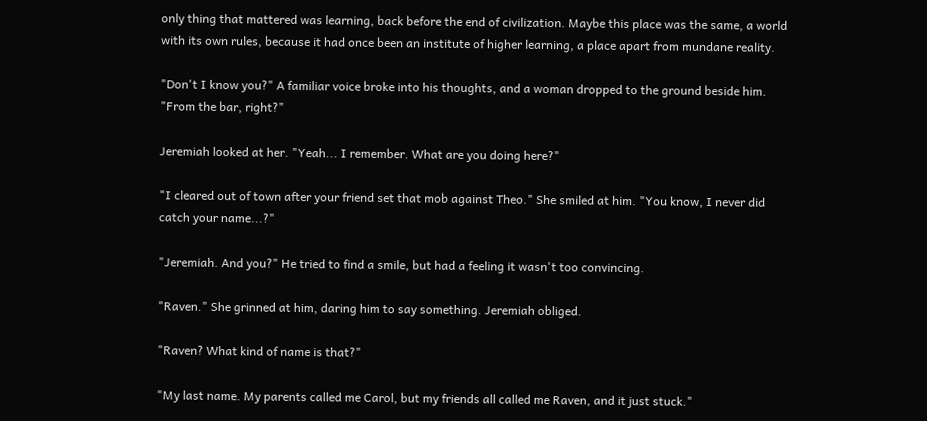only thing that mattered was learning, back before the end of civilization. Maybe this place was the same, a world with its own rules, because it had once been an institute of higher learning, a place apart from mundane reality.

"Don't I know you?" A familiar voice broke into his thoughts, and a woman dropped to the ground beside him. "From the bar, right?"

Jeremiah looked at her. "Yeah... I remember. What are you doing here?"

"I cleared out of town after your friend set that mob against Theo." She smiled at him. "You know, I never did catch your name...?"

"Jeremiah. And you?" He tried to find a smile, but had a feeling it wasn't too convincing.

"Raven." She grinned at him, daring him to say something. Jeremiah obliged.

"Raven? What kind of name is that?"

"My last name. My parents called me Carol, but my friends all called me Raven, and it just stuck."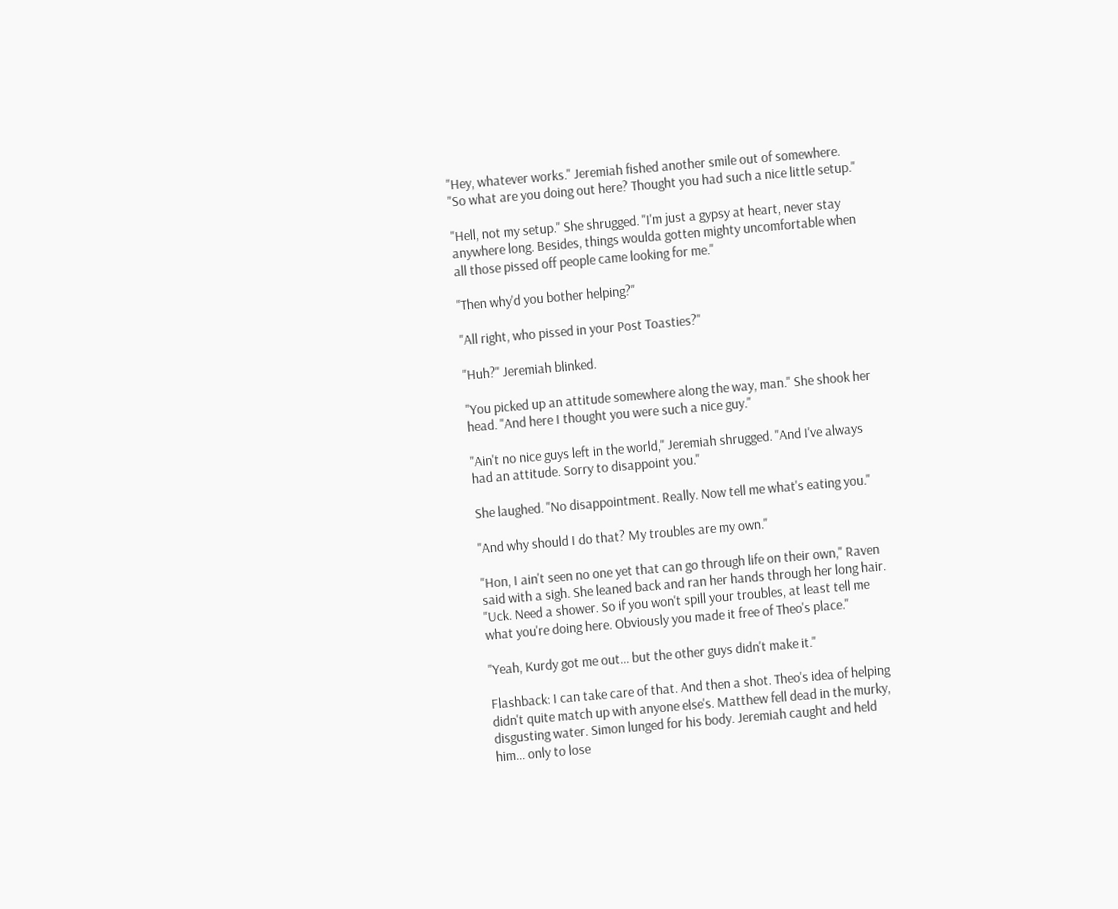"Hey, whatever works." Jeremiah fished another smile out of somewhere. "So what are you doing out here? Thought you had such a nice little setup."

"Hell, not my setup." She shrugged. "I'm just a gypsy at heart, never stay anywhere long. Besides, things woulda gotten mighty uncomfortable when all those pissed off people came looking for me."

"Then why'd you bother helping?"

"All right, who pissed in your Post Toasties?"

"Huh?" Jeremiah blinked.

"You picked up an attitude somewhere along the way, man." She shook her head. "And here I thought you were such a nice guy."

"Ain't no nice guys left in the world," Jeremiah shrugged. "And I've always had an attitude. Sorry to disappoint you."

She laughed. "No disappointment. Really. Now tell me what's eating you."

"And why should I do that? My troubles are my own."

"Hon, I ain't seen no one yet that can go through life on their own," Raven said with a sigh. She leaned back and ran her hands through her long hair. "Uck. Need a shower. So if you won't spill your troubles, at least tell me what you're doing here. Obviously you made it free of Theo's place."

"Yeah, Kurdy got me out... but the other guys didn't make it."

Flashback: I can take care of that. And then a shot. Theo's idea of helping didn't quite match up with anyone else's. Matthew fell dead in the murky, disgusting water. Simon lunged for his body. Jeremiah caught and held him... only to lose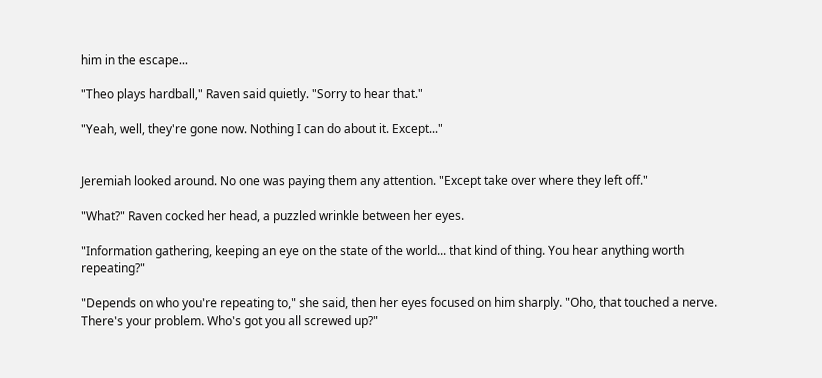him in the escape...

"Theo plays hardball," Raven said quietly. "Sorry to hear that."

"Yeah, well, they're gone now. Nothing I can do about it. Except..."


Jeremiah looked around. No one was paying them any attention. "Except take over where they left off."

"What?" Raven cocked her head, a puzzled wrinkle between her eyes.

"Information gathering, keeping an eye on the state of the world... that kind of thing. You hear anything worth repeating?"

"Depends on who you're repeating to," she said, then her eyes focused on him sharply. "Oho, that touched a nerve. There's your problem. Who's got you all screwed up?"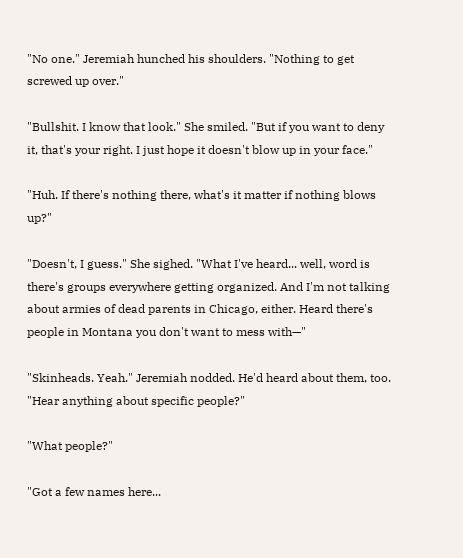"No one." Jeremiah hunched his shoulders. "Nothing to get screwed up over."

"Bullshit. I know that look." She smiled. "But if you want to deny it, that's your right. I just hope it doesn't blow up in your face."

"Huh. If there's nothing there, what's it matter if nothing blows up?"

"Doesn't, I guess." She sighed. "What I've heard... well, word is there's groups everywhere getting organized. And I'm not talking about armies of dead parents in Chicago, either. Heard there's people in Montana you don't want to mess with—"

"Skinheads. Yeah." Jeremiah nodded. He'd heard about them, too. "Hear anything about specific people?"

"What people?"

"Got a few names here...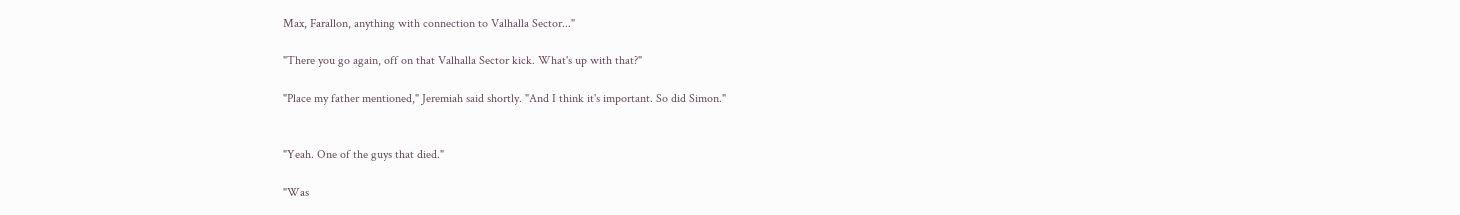Max, Farallon, anything with connection to Valhalla Sector..."

"There you go again, off on that Valhalla Sector kick. What's up with that?"

"Place my father mentioned," Jeremiah said shortly. "And I think it's important. So did Simon."


"Yeah. One of the guys that died."

"Was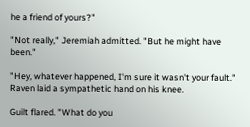he a friend of yours?"

"Not really," Jeremiah admitted. "But he might have been."

"Hey, whatever happened, I'm sure it wasn't your fault." Raven laid a sympathetic hand on his knee.

Guilt flared. "What do you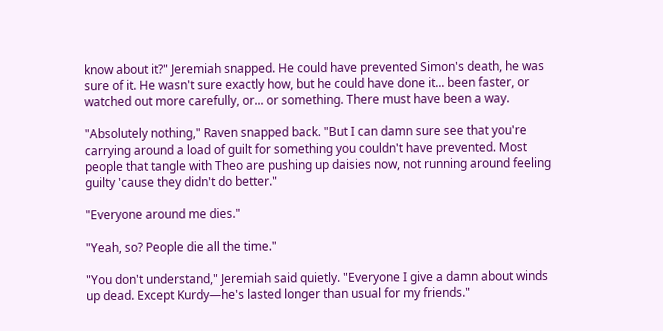know about it?" Jeremiah snapped. He could have prevented Simon's death, he was sure of it. He wasn't sure exactly how, but he could have done it... been faster, or watched out more carefully, or... or something. There must have been a way.

"Absolutely nothing," Raven snapped back. "But I can damn sure see that you're carrying around a load of guilt for something you couldn't have prevented. Most people that tangle with Theo are pushing up daisies now, not running around feeling guilty 'cause they didn't do better."

"Everyone around me dies."

"Yeah, so? People die all the time."

"You don't understand," Jeremiah said quietly. "Everyone I give a damn about winds up dead. Except Kurdy—he's lasted longer than usual for my friends."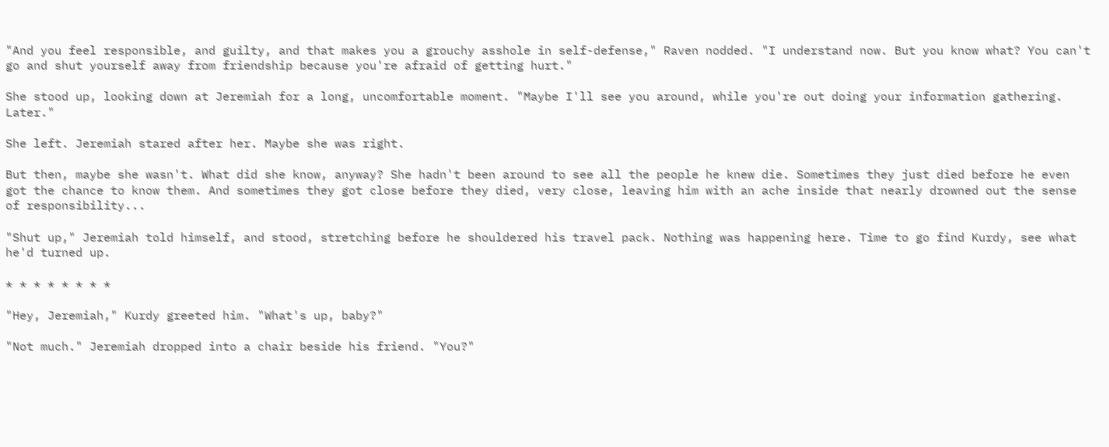"And you feel responsible, and guilty, and that makes you a grouchy asshole in self-defense," Raven nodded. "I understand now. But you know what? You can't go and shut yourself away from friendship because you're afraid of getting hurt."

She stood up, looking down at Jeremiah for a long, uncomfortable moment. "Maybe I'll see you around, while you're out doing your information gathering. Later."

She left. Jeremiah stared after her. Maybe she was right.

But then, maybe she wasn't. What did she know, anyway? She hadn't been around to see all the people he knew die. Sometimes they just died before he even got the chance to know them. And sometimes they got close before they died, very close, leaving him with an ache inside that nearly drowned out the sense of responsibility...

"Shut up," Jeremiah told himself, and stood, stretching before he shouldered his travel pack. Nothing was happening here. Time to go find Kurdy, see what he'd turned up.

* * * * * * * *

"Hey, Jeremiah," Kurdy greeted him. "What's up, baby?"

"Not much." Jeremiah dropped into a chair beside his friend. "You?"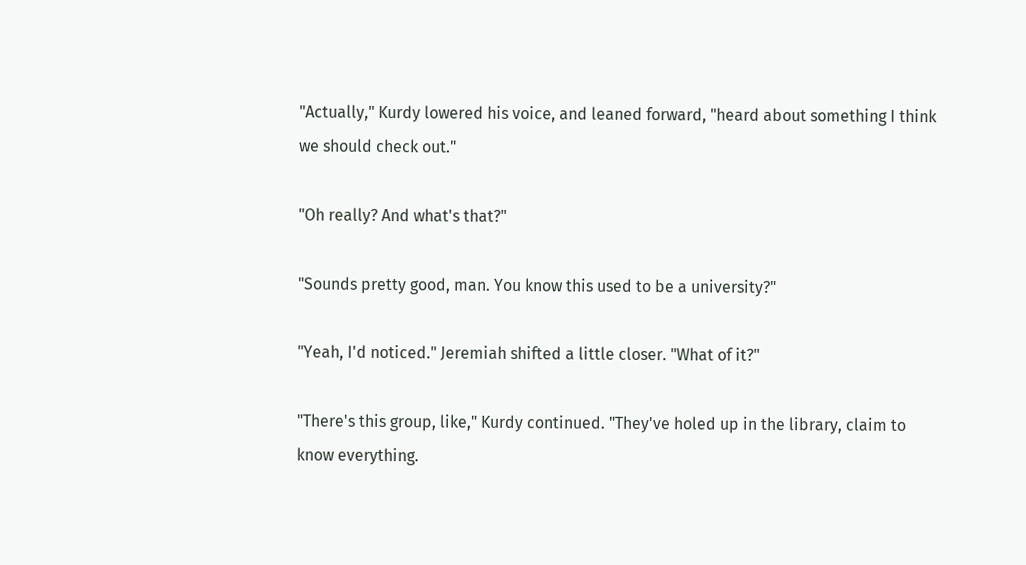"Actually," Kurdy lowered his voice, and leaned forward, "heard about something I think we should check out."

"Oh really? And what's that?"

"Sounds pretty good, man. You know this used to be a university?"

"Yeah, I'd noticed." Jeremiah shifted a little closer. "What of it?"

"There's this group, like," Kurdy continued. "They've holed up in the library, claim to know everything.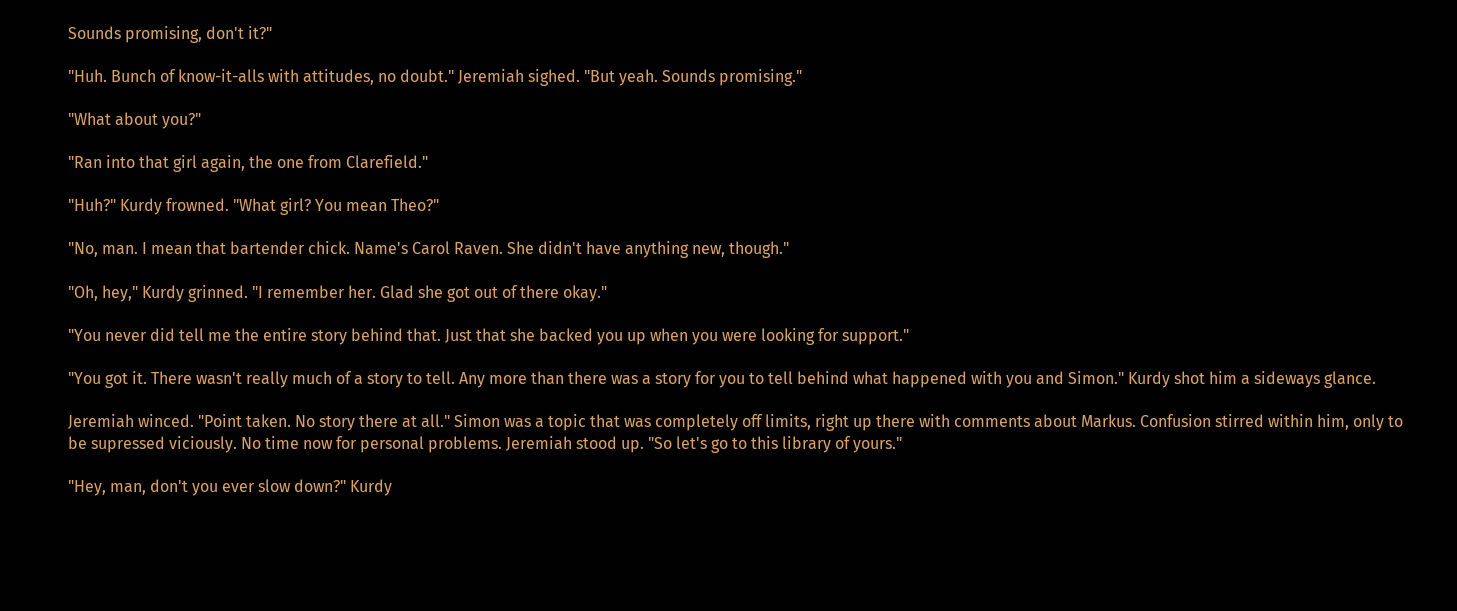Sounds promising, don't it?"

"Huh. Bunch of know-it-alls with attitudes, no doubt." Jeremiah sighed. "But yeah. Sounds promising."

"What about you?"

"Ran into that girl again, the one from Clarefield."

"Huh?" Kurdy frowned. "What girl? You mean Theo?"

"No, man. I mean that bartender chick. Name's Carol Raven. She didn't have anything new, though."

"Oh, hey," Kurdy grinned. "I remember her. Glad she got out of there okay."

"You never did tell me the entire story behind that. Just that she backed you up when you were looking for support."

"You got it. There wasn't really much of a story to tell. Any more than there was a story for you to tell behind what happened with you and Simon." Kurdy shot him a sideways glance.

Jeremiah winced. "Point taken. No story there at all." Simon was a topic that was completely off limits, right up there with comments about Markus. Confusion stirred within him, only to be supressed viciously. No time now for personal problems. Jeremiah stood up. "So let's go to this library of yours."

"Hey, man, don't you ever slow down?" Kurdy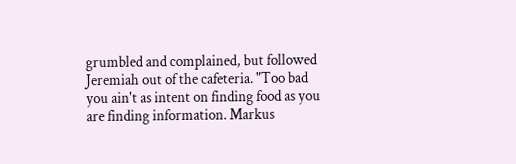grumbled and complained, but followed Jeremiah out of the cafeteria. "Too bad you ain't as intent on finding food as you are finding information. Markus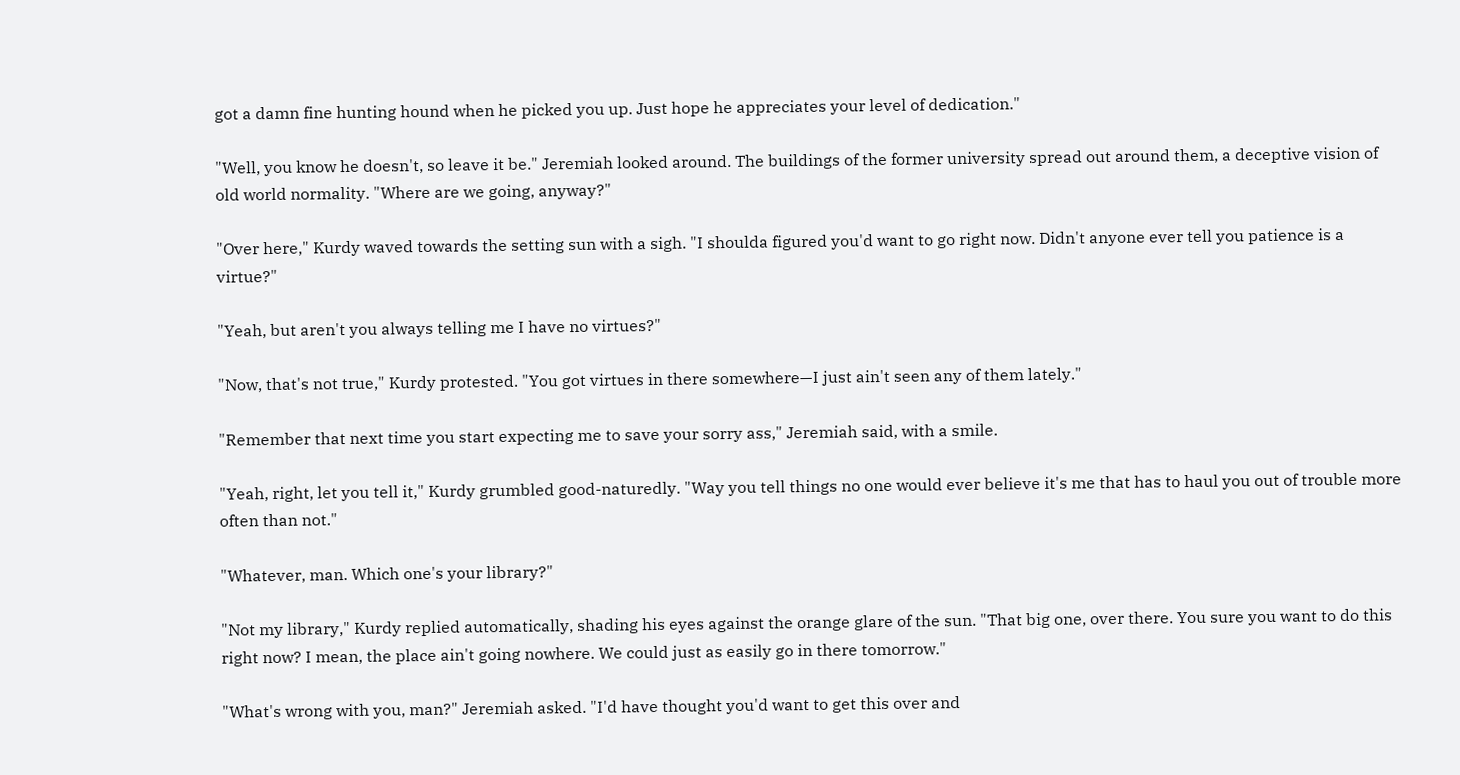got a damn fine hunting hound when he picked you up. Just hope he appreciates your level of dedication."

"Well, you know he doesn't, so leave it be." Jeremiah looked around. The buildings of the former university spread out around them, a deceptive vision of old world normality. "Where are we going, anyway?"

"Over here," Kurdy waved towards the setting sun with a sigh. "I shoulda figured you'd want to go right now. Didn't anyone ever tell you patience is a virtue?"

"Yeah, but aren't you always telling me I have no virtues?"

"Now, that's not true," Kurdy protested. "You got virtues in there somewhere—I just ain't seen any of them lately."

"Remember that next time you start expecting me to save your sorry ass," Jeremiah said, with a smile.

"Yeah, right, let you tell it," Kurdy grumbled good-naturedly. "Way you tell things no one would ever believe it's me that has to haul you out of trouble more often than not."

"Whatever, man. Which one's your library?"

"Not my library," Kurdy replied automatically, shading his eyes against the orange glare of the sun. "That big one, over there. You sure you want to do this right now? I mean, the place ain't going nowhere. We could just as easily go in there tomorrow."

"What's wrong with you, man?" Jeremiah asked. "I'd have thought you'd want to get this over and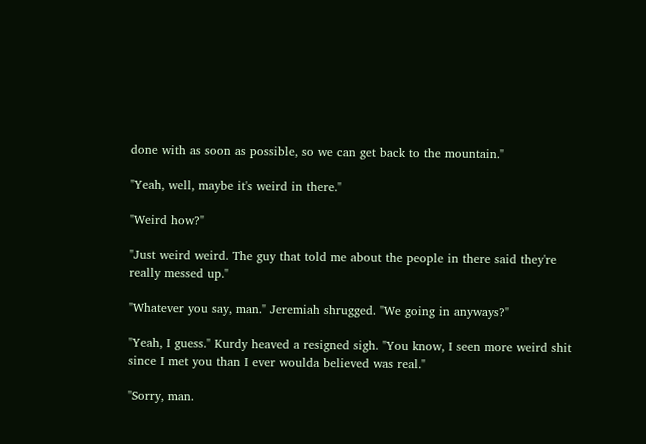done with as soon as possible, so we can get back to the mountain."

"Yeah, well, maybe it's weird in there."

"Weird how?"

"Just weird weird. The guy that told me about the people in there said they're really messed up."

"Whatever you say, man." Jeremiah shrugged. "We going in anyways?"

"Yeah, I guess." Kurdy heaved a resigned sigh. "You know, I seen more weird shit since I met you than I ever woulda believed was real."

"Sorry, man.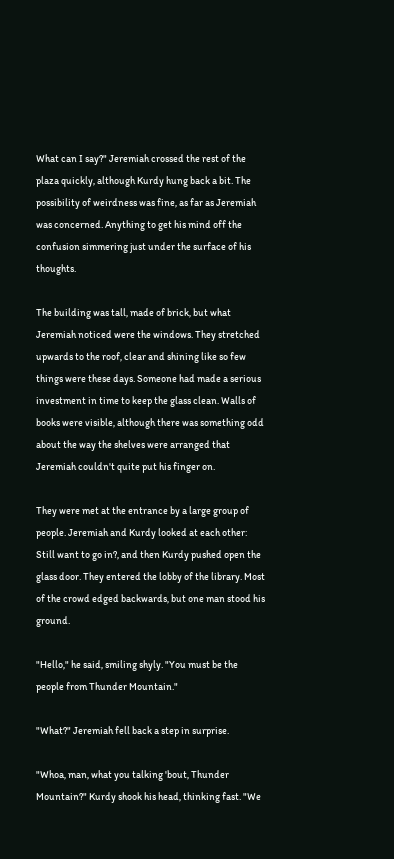What can I say?" Jeremiah crossed the rest of the plaza quickly, although Kurdy hung back a bit. The possibility of weirdness was fine, as far as Jeremiah was concerned. Anything to get his mind off the confusion simmering just under the surface of his thoughts.

The building was tall, made of brick, but what Jeremiah noticed were the windows. They stretched upwards to the roof, clear and shining like so few things were these days. Someone had made a serious investment in time to keep the glass clean. Walls of books were visible, although there was something odd about the way the shelves were arranged that Jeremiah couldn't quite put his finger on.

They were met at the entrance by a large group of people. Jeremiah and Kurdy looked at each other: Still want to go in?, and then Kurdy pushed open the glass door. They entered the lobby of the library. Most of the crowd edged backwards, but one man stood his ground.

"Hello," he said, smiling shyly. "You must be the people from Thunder Mountain."

"What?" Jeremiah fell back a step in surprise.

"Whoa, man, what you talking 'bout, Thunder Mountain?" Kurdy shook his head, thinking fast. "We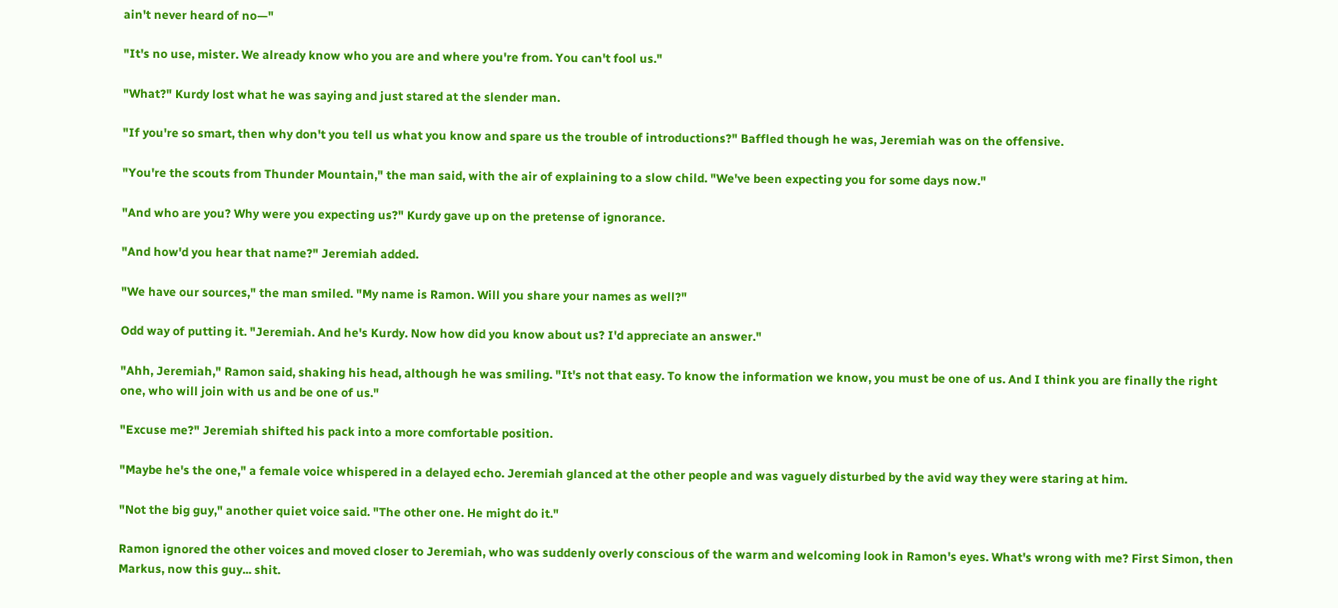ain't never heard of no—"

"It's no use, mister. We already know who you are and where you're from. You can't fool us."

"What?" Kurdy lost what he was saying and just stared at the slender man.

"If you're so smart, then why don't you tell us what you know and spare us the trouble of introductions?" Baffled though he was, Jeremiah was on the offensive.

"You're the scouts from Thunder Mountain," the man said, with the air of explaining to a slow child. "We've been expecting you for some days now."

"And who are you? Why were you expecting us?" Kurdy gave up on the pretense of ignorance.

"And how'd you hear that name?" Jeremiah added.

"We have our sources," the man smiled. "My name is Ramon. Will you share your names as well?"

Odd way of putting it. "Jeremiah. And he's Kurdy. Now how did you know about us? I'd appreciate an answer."

"Ahh, Jeremiah," Ramon said, shaking his head, although he was smiling. "It's not that easy. To know the information we know, you must be one of us. And I think you are finally the right one, who will join with us and be one of us."

"Excuse me?" Jeremiah shifted his pack into a more comfortable position.

"Maybe he's the one," a female voice whispered in a delayed echo. Jeremiah glanced at the other people and was vaguely disturbed by the avid way they were staring at him.

"Not the big guy," another quiet voice said. "The other one. He might do it."

Ramon ignored the other voices and moved closer to Jeremiah, who was suddenly overly conscious of the warm and welcoming look in Ramon's eyes. What's wrong with me? First Simon, then Markus, now this guy... shit.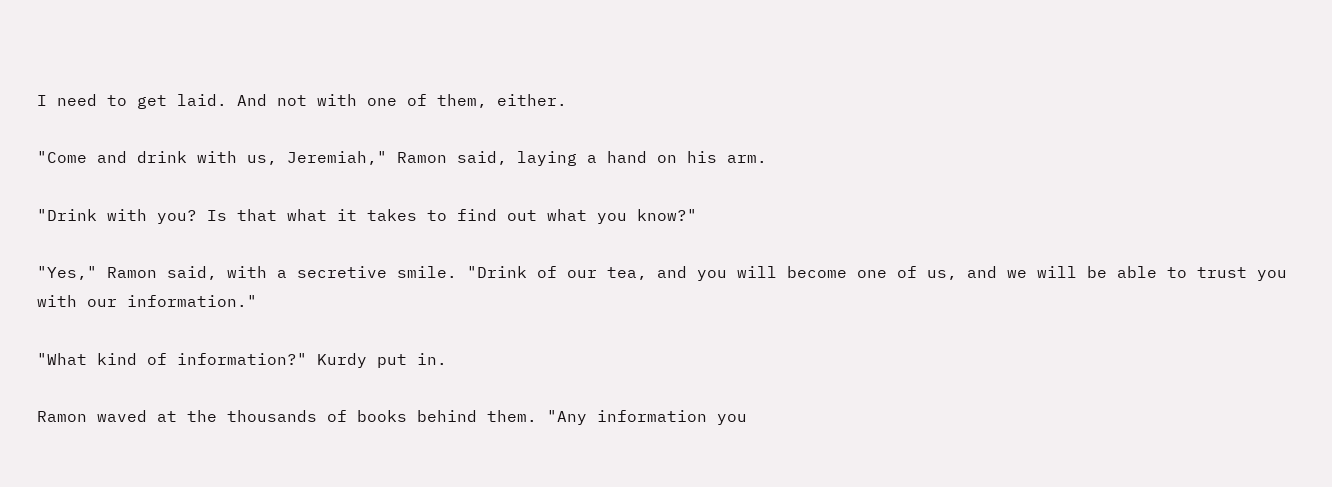I need to get laid. And not with one of them, either.

"Come and drink with us, Jeremiah," Ramon said, laying a hand on his arm.

"Drink with you? Is that what it takes to find out what you know?"

"Yes," Ramon said, with a secretive smile. "Drink of our tea, and you will become one of us, and we will be able to trust you with our information."

"What kind of information?" Kurdy put in.

Ramon waved at the thousands of books behind them. "Any information you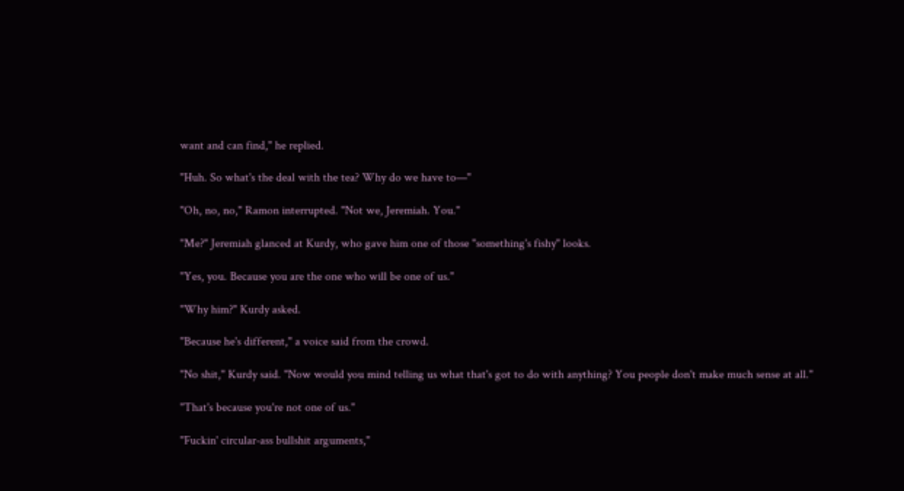want and can find," he replied.

"Huh. So what's the deal with the tea? Why do we have to—"

"Oh, no, no," Ramon interrupted. "Not we, Jeremiah. You."

"Me?" Jeremiah glanced at Kurdy, who gave him one of those "something's fishy" looks.

"Yes, you. Because you are the one who will be one of us."

"Why him?" Kurdy asked.

"Because he's different," a voice said from the crowd.

"No shit," Kurdy said. "Now would you mind telling us what that's got to do with anything? You people don't make much sense at all."

"That's because you're not one of us."

"Fuckin' circular-ass bullshit arguments,"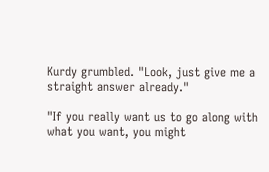Kurdy grumbled. "Look, just give me a straight answer already."

"If you really want us to go along with what you want, you might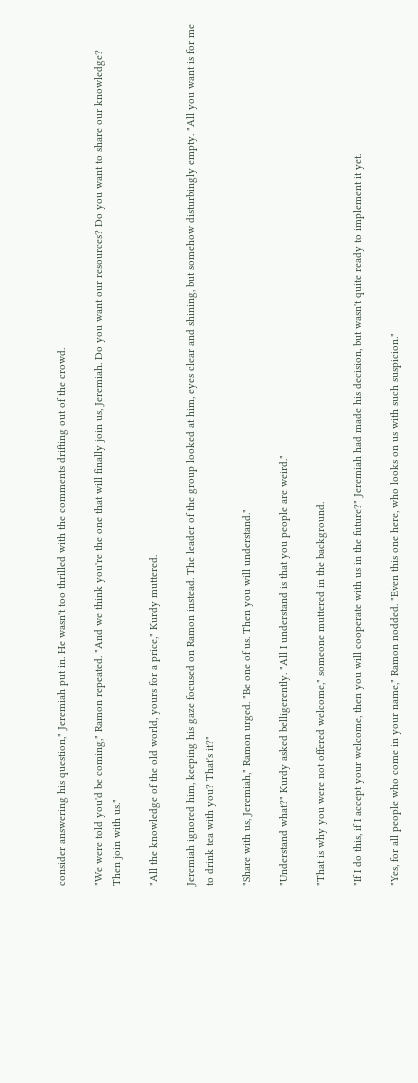consider answering his question," Jeremiah put in. He wasn't too thrilled with the comments drifting out of the crowd.

"We were told you'd be coming," Ramon repeated. "And we think you're the one that will finally join us, Jeremiah. Do you want our resources? Do you want to share our knowledge? Then join with us."

"All the knowledge of the old world, yours for a price," Kurdy muttered.

Jeremiah ignored him, keeping his gaze focused on Ramon instead. The leader of the group looked at him, eyes clear and shining, but somehow disturbingly empty. "All you want is for me to drink tea with you? That's it?"

"Share with us, Jeremiah," Ramon urged. "Be one of us. Then you will understand."

"Understand what?" Kurdy asked belligerently. "All I understand is that you people are weird."

"That is why you were not offered welcome," someone muttered in the background.

"If I do this, if I accept your welcome, then you will cooperate with us in the future?" Jeremiah had made his decision, but wasn't quite ready to implement it yet.

"Yes, for all people who come in your name," Ramon nodded. "Even this one here, who looks on us with such suspicion."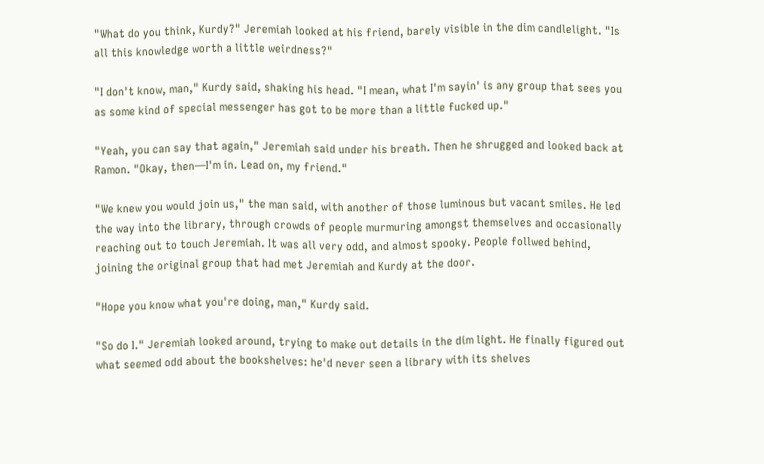"What do you think, Kurdy?" Jeremiah looked at his friend, barely visible in the dim candlelight. "Is all this knowledge worth a little weirdness?"

"I don't know, man," Kurdy said, shaking his head. "I mean, what I'm sayin' is any group that sees you as some kind of special messenger has got to be more than a little fucked up."

"Yeah, you can say that again," Jeremiah said under his breath. Then he shrugged and looked back at Ramon. "Okay, then—I'm in. Lead on, my friend."

"We knew you would join us," the man said, with another of those luminous but vacant smiles. He led the way into the library, through crowds of people murmuring amongst themselves and occasionally reaching out to touch Jeremiah. It was all very odd, and almost spooky. People follwed behind, joining the original group that had met Jeremiah and Kurdy at the door.

"Hope you know what you're doing, man," Kurdy said.

"So do I." Jeremiah looked around, trying to make out details in the dim light. He finally figured out what seemed odd about the bookshelves: he'd never seen a library with its shelves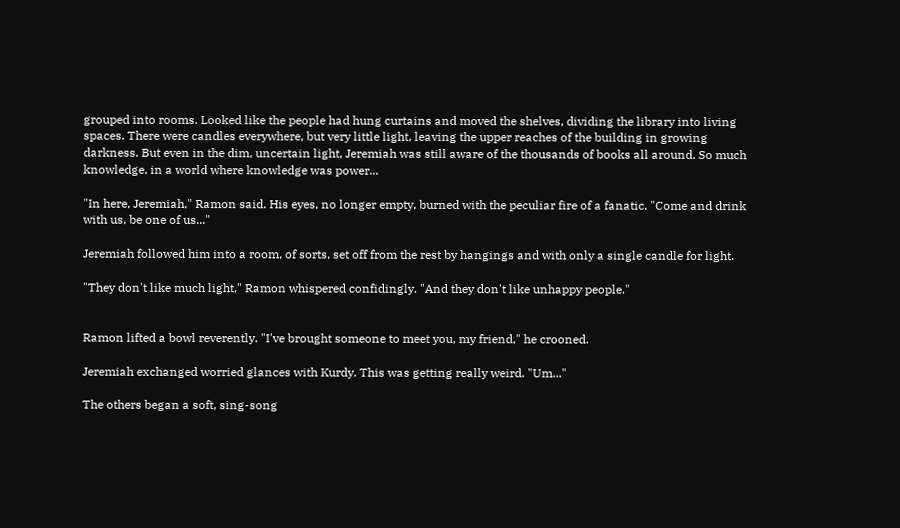grouped into rooms. Looked like the people had hung curtains and moved the shelves, dividing the library into living spaces. There were candles everywhere, but very little light, leaving the upper reaches of the building in growing darkness. But even in the dim, uncertain light, Jeremiah was still aware of the thousands of books all around. So much knowledge, in a world where knowledge was power...

"In here, Jeremiah," Ramon said. His eyes, no longer empty, burned with the peculiar fire of a fanatic. "Come and drink with us, be one of us..."

Jeremiah followed him into a room, of sorts, set off from the rest by hangings and with only a single candle for light.

"They don't like much light," Ramon whispered confidingly. "And they don't like unhappy people."


Ramon lifted a bowl reverently. "I've brought someone to meet you, my friend," he crooned.

Jeremiah exchanged worried glances with Kurdy. This was getting really weird. "Um..."

The others began a soft, sing-song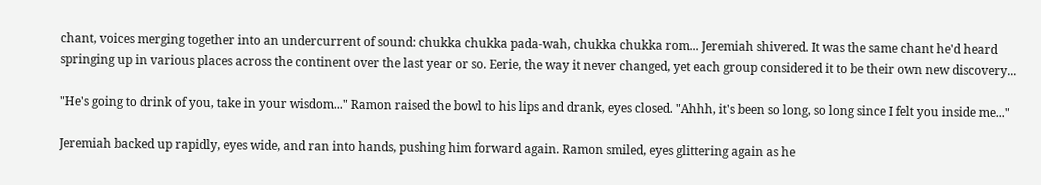chant, voices merging together into an undercurrent of sound: chukka chukka pada-wah, chukka chukka rom... Jeremiah shivered. It was the same chant he'd heard springing up in various places across the continent over the last year or so. Eerie, the way it never changed, yet each group considered it to be their own new discovery...

"He's going to drink of you, take in your wisdom..." Ramon raised the bowl to his lips and drank, eyes closed. "Ahhh, it's been so long, so long since I felt you inside me..."

Jeremiah backed up rapidly, eyes wide, and ran into hands, pushing him forward again. Ramon smiled, eyes glittering again as he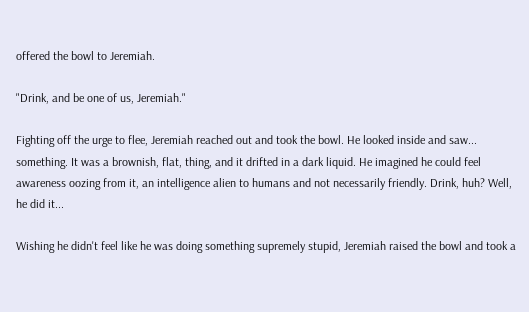offered the bowl to Jeremiah.

"Drink, and be one of us, Jeremiah."

Fighting off the urge to flee, Jeremiah reached out and took the bowl. He looked inside and saw... something. It was a brownish, flat, thing, and it drifted in a dark liquid. He imagined he could feel awareness oozing from it, an intelligence alien to humans and not necessarily friendly. Drink, huh? Well, he did it...

Wishing he didn't feel like he was doing something supremely stupid, Jeremiah raised the bowl and took a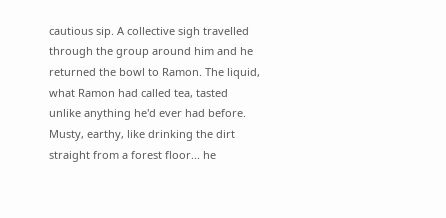cautious sip. A collective sigh travelled through the group around him and he returned the bowl to Ramon. The liquid, what Ramon had called tea, tasted unlike anything he'd ever had before. Musty, earthy, like drinking the dirt straight from a forest floor... he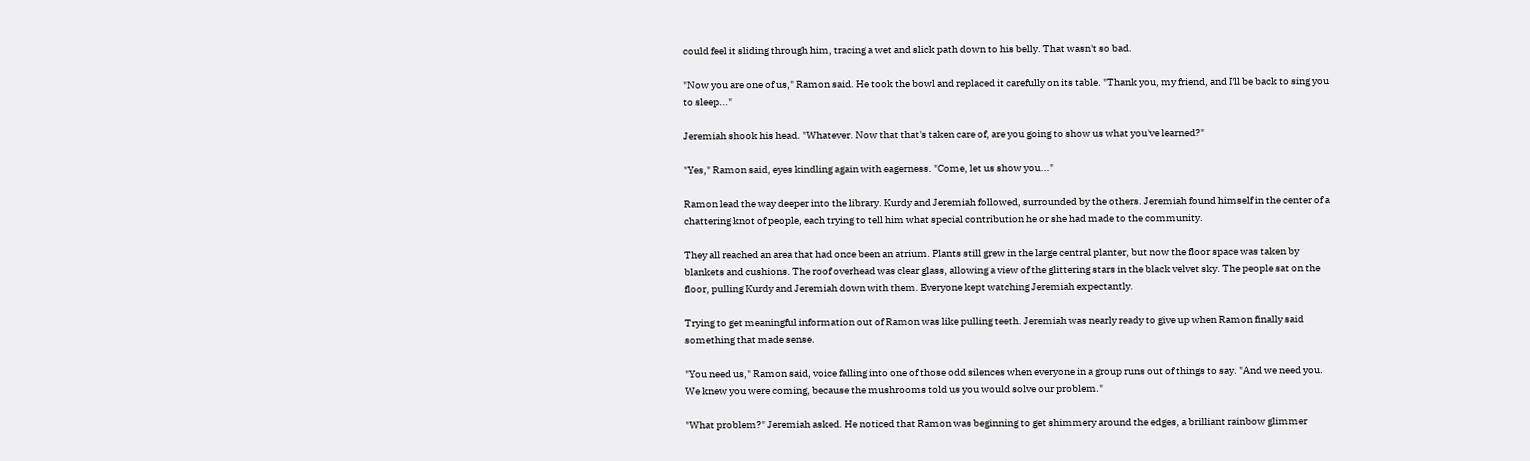could feel it sliding through him, tracing a wet and slick path down to his belly. That wasn't so bad.

"Now you are one of us," Ramon said. He took the bowl and replaced it carefully on its table. "Thank you, my friend, and I'll be back to sing you to sleep..."

Jeremiah shook his head. "Whatever. Now that that's taken care of, are you going to show us what you've learned?"

"Yes," Ramon said, eyes kindling again with eagerness. "Come, let us show you..."

Ramon lead the way deeper into the library. Kurdy and Jeremiah followed, surrounded by the others. Jeremiah found himself in the center of a chattering knot of people, each trying to tell him what special contribution he or she had made to the community.

They all reached an area that had once been an atrium. Plants still grew in the large central planter, but now the floor space was taken by blankets and cushions. The roof overhead was clear glass, allowing a view of the glittering stars in the black velvet sky. The people sat on the floor, pulling Kurdy and Jeremiah down with them. Everyone kept watching Jeremiah expectantly.

Trying to get meaningful information out of Ramon was like pulling teeth. Jeremiah was nearly ready to give up when Ramon finally said something that made sense.

"You need us," Ramon said, voice falling into one of those odd silences when everyone in a group runs out of things to say. "And we need you. We knew you were coming, because the mushrooms told us you would solve our problem."

"What problem?" Jeremiah asked. He noticed that Ramon was beginning to get shimmery around the edges, a brilliant rainbow glimmer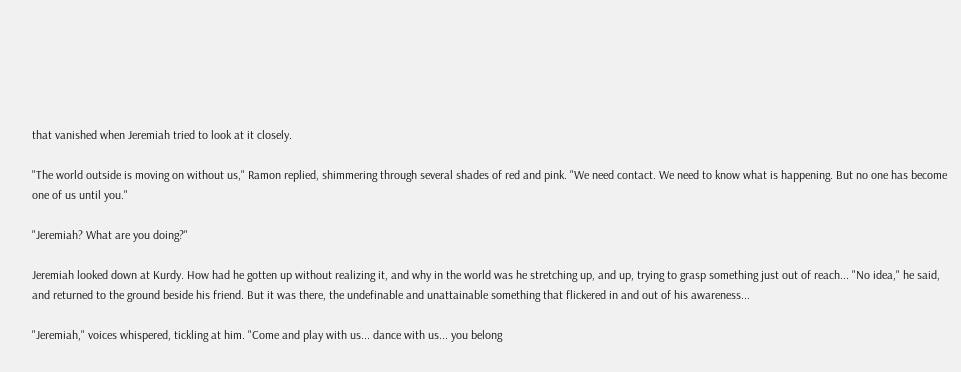that vanished when Jeremiah tried to look at it closely.

"The world outside is moving on without us," Ramon replied, shimmering through several shades of red and pink. "We need contact. We need to know what is happening. But no one has become one of us until you."

"Jeremiah? What are you doing?"

Jeremiah looked down at Kurdy. How had he gotten up without realizing it, and why in the world was he stretching up, and up, trying to grasp something just out of reach... "No idea," he said, and returned to the ground beside his friend. But it was there, the undefinable and unattainable something that flickered in and out of his awareness...

"Jeremiah," voices whispered, tickling at him. "Come and play with us... dance with us... you belong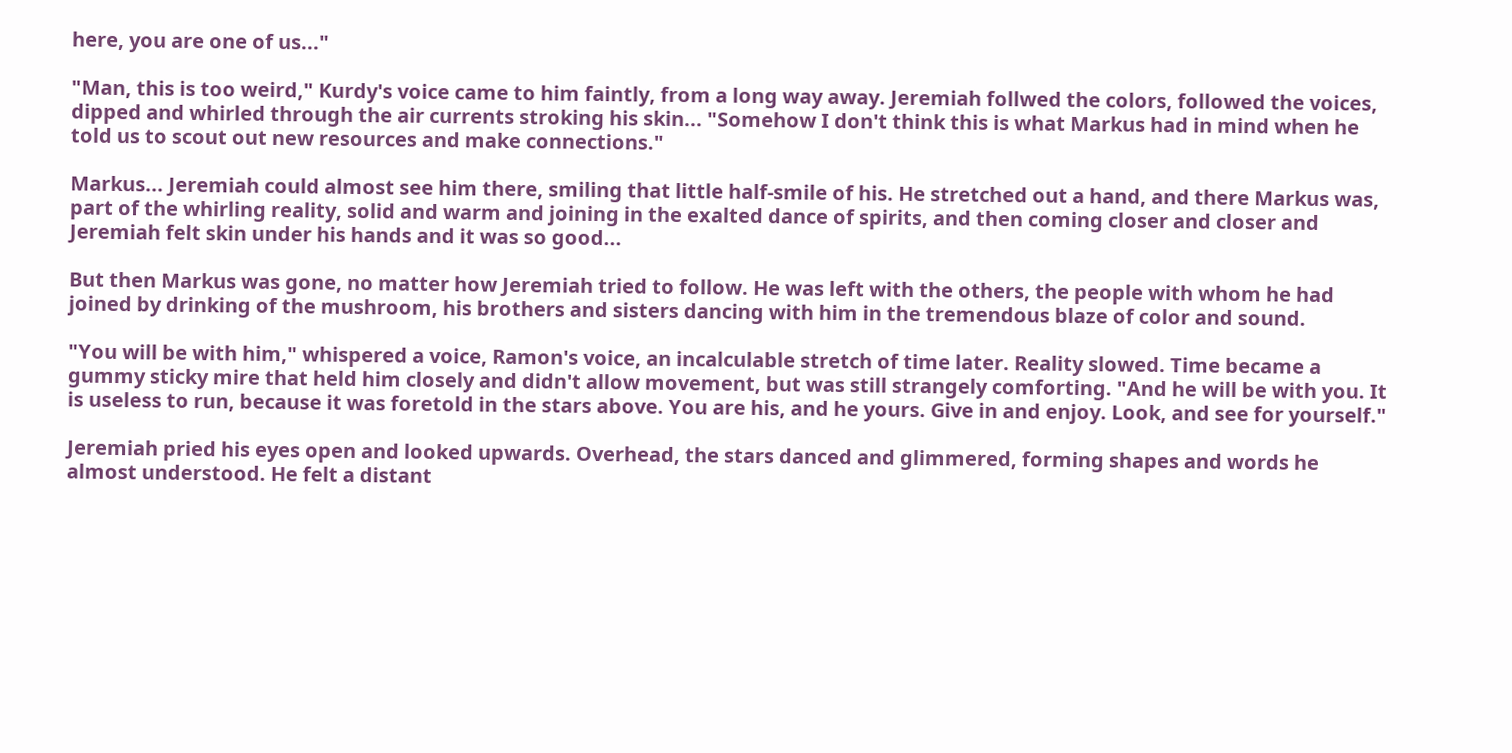here, you are one of us..."

"Man, this is too weird," Kurdy's voice came to him faintly, from a long way away. Jeremiah follwed the colors, followed the voices, dipped and whirled through the air currents stroking his skin... "Somehow I don't think this is what Markus had in mind when he told us to scout out new resources and make connections."

Markus... Jeremiah could almost see him there, smiling that little half-smile of his. He stretched out a hand, and there Markus was, part of the whirling reality, solid and warm and joining in the exalted dance of spirits, and then coming closer and closer and Jeremiah felt skin under his hands and it was so good...

But then Markus was gone, no matter how Jeremiah tried to follow. He was left with the others, the people with whom he had joined by drinking of the mushroom, his brothers and sisters dancing with him in the tremendous blaze of color and sound.

"You will be with him," whispered a voice, Ramon's voice, an incalculable stretch of time later. Reality slowed. Time became a gummy sticky mire that held him closely and didn't allow movement, but was still strangely comforting. "And he will be with you. It is useless to run, because it was foretold in the stars above. You are his, and he yours. Give in and enjoy. Look, and see for yourself."

Jeremiah pried his eyes open and looked upwards. Overhead, the stars danced and glimmered, forming shapes and words he almost understood. He felt a distant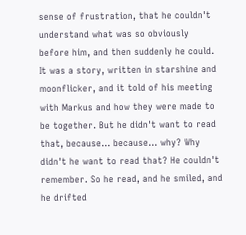sense of frustration, that he couldn't understand what was so obviously before him, and then suddenly he could. It was a story, written in starshine and moonflicker, and it told of his meeting with Markus and how they were made to be together. But he didn't want to read that, because... because... why? Why didn't he want to read that? He couldn't remember. So he read, and he smiled, and he drifted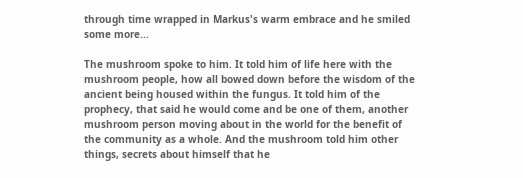through time wrapped in Markus's warm embrace and he smiled some more...

The mushroom spoke to him. It told him of life here with the mushroom people, how all bowed down before the wisdom of the ancient being housed within the fungus. It told him of the prophecy, that said he would come and be one of them, another mushroom person moving about in the world for the benefit of the community as a whole. And the mushroom told him other things, secrets about himself that he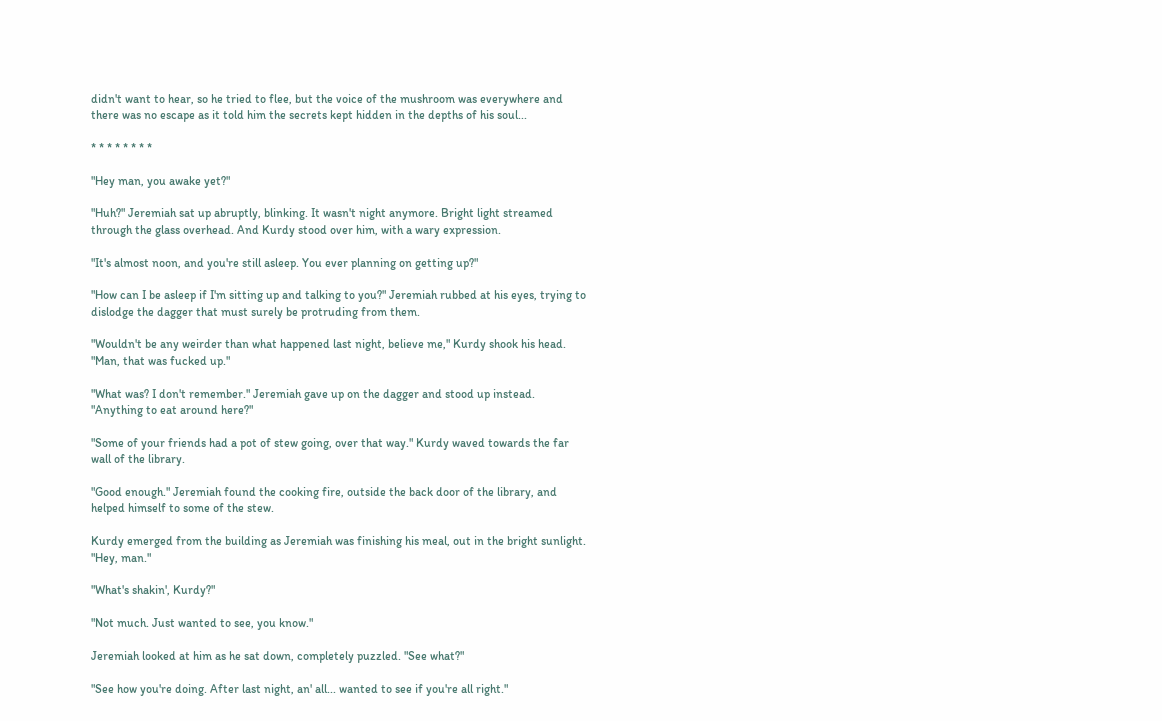didn't want to hear, so he tried to flee, but the voice of the mushroom was everywhere and there was no escape as it told him the secrets kept hidden in the depths of his soul...

* * * * * * * *

"Hey man, you awake yet?"

"Huh?" Jeremiah sat up abruptly, blinking. It wasn't night anymore. Bright light streamed through the glass overhead. And Kurdy stood over him, with a wary expression.

"It's almost noon, and you're still asleep. You ever planning on getting up?"

"How can I be asleep if I'm sitting up and talking to you?" Jeremiah rubbed at his eyes, trying to dislodge the dagger that must surely be protruding from them.

"Wouldn't be any weirder than what happened last night, believe me," Kurdy shook his head. "Man, that was fucked up."

"What was? I don't remember." Jeremiah gave up on the dagger and stood up instead. "Anything to eat around here?"

"Some of your friends had a pot of stew going, over that way." Kurdy waved towards the far wall of the library.

"Good enough." Jeremiah found the cooking fire, outside the back door of the library, and helped himself to some of the stew.

Kurdy emerged from the building as Jeremiah was finishing his meal, out in the bright sunlight. "Hey, man."

"What's shakin', Kurdy?"

"Not much. Just wanted to see, you know."

Jeremiah looked at him as he sat down, completely puzzled. "See what?"

"See how you're doing. After last night, an' all... wanted to see if you're all right."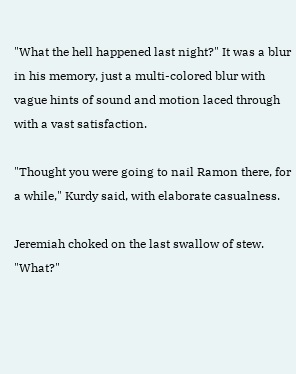"What the hell happened last night?" It was a blur in his memory, just a multi-colored blur with vague hints of sound and motion laced through with a vast satisfaction.

"Thought you were going to nail Ramon there, for a while," Kurdy said, with elaborate casualness.

Jeremiah choked on the last swallow of stew. "What?"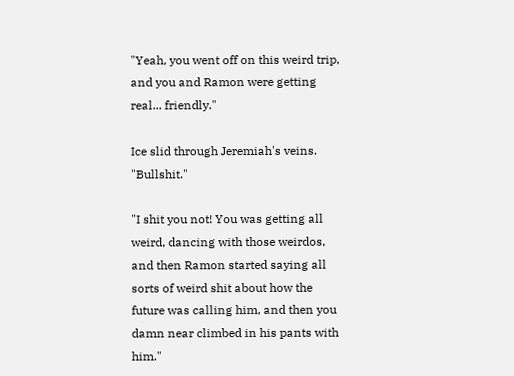"Yeah, you went off on this weird trip, and you and Ramon were getting real... friendly."

Ice slid through Jeremiah's veins. "Bullshit."

"I shit you not! You was getting all weird, dancing with those weirdos, and then Ramon started saying all sorts of weird shit about how the future was calling him, and then you damn near climbed in his pants with him."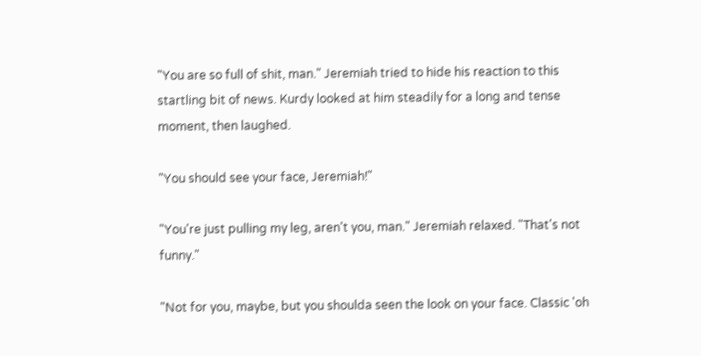"You are so full of shit, man." Jeremiah tried to hide his reaction to this startling bit of news. Kurdy looked at him steadily for a long and tense moment, then laughed.

"You should see your face, Jeremiah!"

"You're just pulling my leg, aren't you, man." Jeremiah relaxed. "That's not funny."

"Not for you, maybe, but you shoulda seen the look on your face. Classic 'oh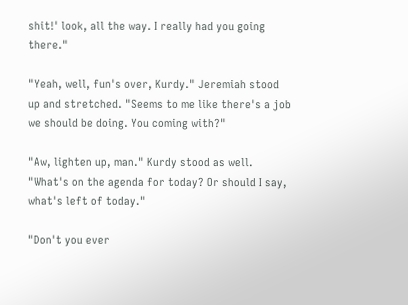shit!' look, all the way. I really had you going there."

"Yeah, well, fun's over, Kurdy." Jeremiah stood up and stretched. "Seems to me like there's a job we should be doing. You coming with?"

"Aw, lighten up, man." Kurdy stood as well. "What's on the agenda for today? Or should I say, what's left of today."

"Don't you ever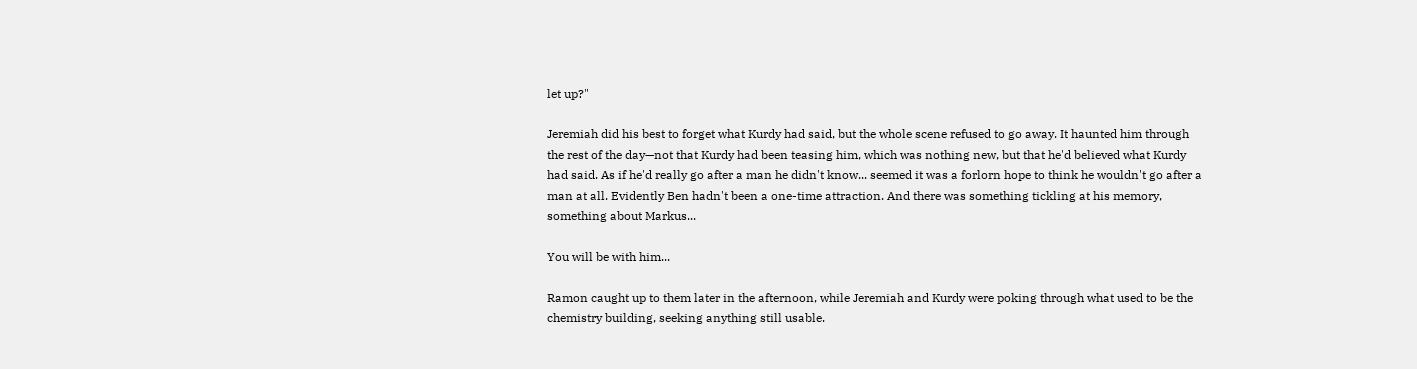let up?"

Jeremiah did his best to forget what Kurdy had said, but the whole scene refused to go away. It haunted him through the rest of the day—not that Kurdy had been teasing him, which was nothing new, but that he'd believed what Kurdy had said. As if he'd really go after a man he didn't know... seemed it was a forlorn hope to think he wouldn't go after a man at all. Evidently Ben hadn't been a one-time attraction. And there was something tickling at his memory, something about Markus...

You will be with him...

Ramon caught up to them later in the afternoon, while Jeremiah and Kurdy were poking through what used to be the chemistry building, seeking anything still usable.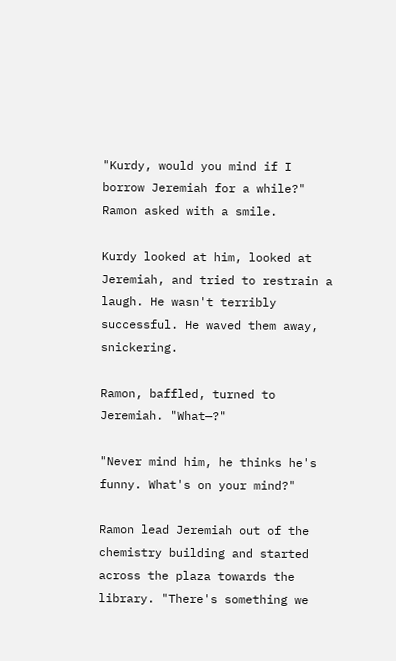"Kurdy, would you mind if I borrow Jeremiah for a while?" Ramon asked with a smile.

Kurdy looked at him, looked at Jeremiah, and tried to restrain a laugh. He wasn't terribly successful. He waved them away, snickering.

Ramon, baffled, turned to Jeremiah. "What—?"

"Never mind him, he thinks he's funny. What's on your mind?"

Ramon lead Jeremiah out of the chemistry building and started across the plaza towards the library. "There's something we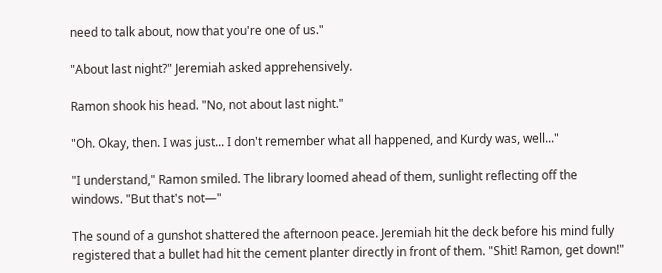need to talk about, now that you're one of us."

"About last night?" Jeremiah asked apprehensively.

Ramon shook his head. "No, not about last night."

"Oh. Okay, then. I was just... I don't remember what all happened, and Kurdy was, well..."

"I understand," Ramon smiled. The library loomed ahead of them, sunlight reflecting off the windows. "But that's not—"

The sound of a gunshot shattered the afternoon peace. Jeremiah hit the deck before his mind fully registered that a bullet had hit the cement planter directly in front of them. "Shit! Ramon, get down!"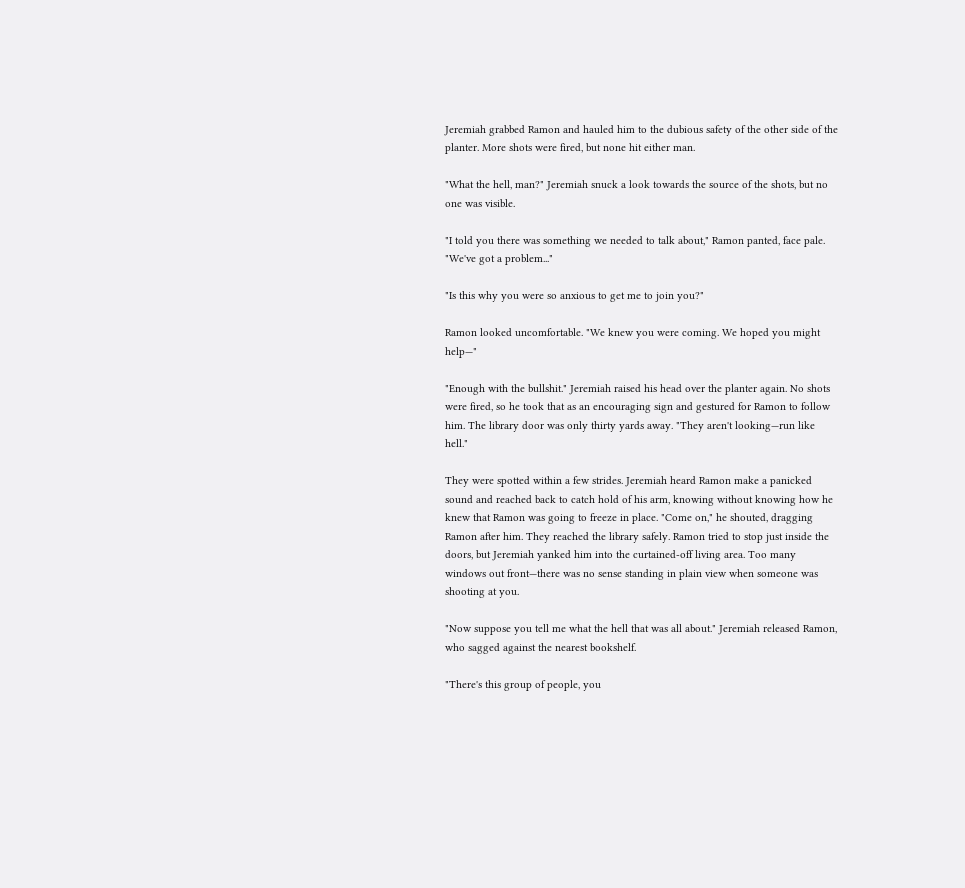Jeremiah grabbed Ramon and hauled him to the dubious safety of the other side of the planter. More shots were fired, but none hit either man.

"What the hell, man?" Jeremiah snuck a look towards the source of the shots, but no one was visible.

"I told you there was something we needed to talk about," Ramon panted, face pale. "We've got a problem..."

"Is this why you were so anxious to get me to join you?"

Ramon looked uncomfortable. "We knew you were coming. We hoped you might help—"

"Enough with the bullshit." Jeremiah raised his head over the planter again. No shots were fired, so he took that as an encouraging sign and gestured for Ramon to follow him. The library door was only thirty yards away. "They aren't looking—run like hell."

They were spotted within a few strides. Jeremiah heard Ramon make a panicked sound and reached back to catch hold of his arm, knowing without knowing how he knew that Ramon was going to freeze in place. "Come on," he shouted, dragging Ramon after him. They reached the library safely. Ramon tried to stop just inside the doors, but Jeremiah yanked him into the curtained-off living area. Too many windows out front—there was no sense standing in plain view when someone was shooting at you.

"Now suppose you tell me what the hell that was all about." Jeremiah released Ramon, who sagged against the nearest bookshelf.

"There's this group of people, you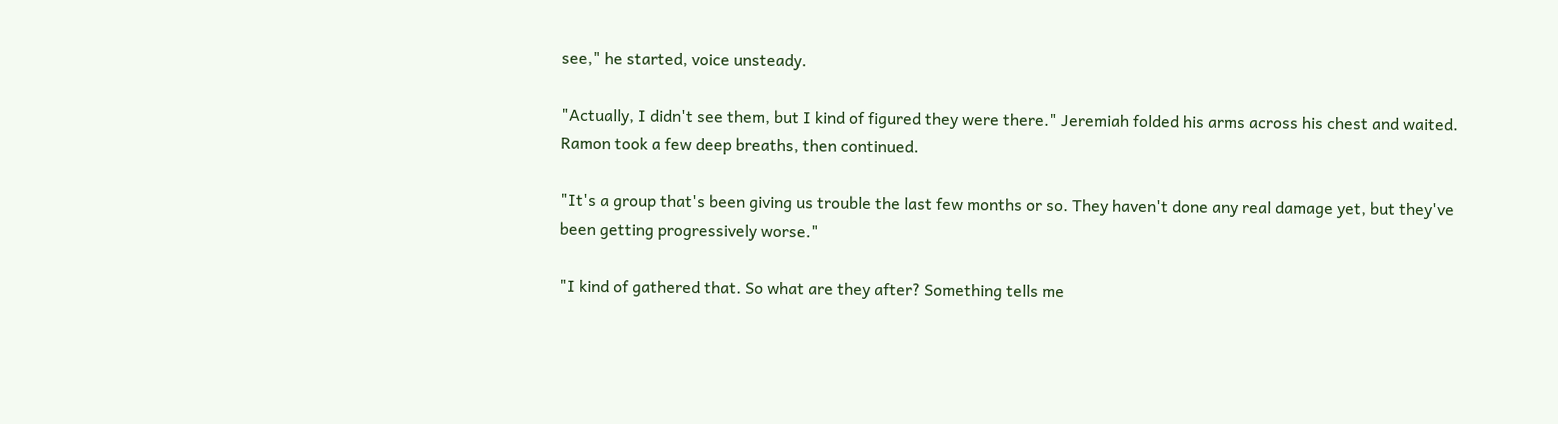see," he started, voice unsteady.

"Actually, I didn't see them, but I kind of figured they were there." Jeremiah folded his arms across his chest and waited. Ramon took a few deep breaths, then continued.

"It's a group that's been giving us trouble the last few months or so. They haven't done any real damage yet, but they've been getting progressively worse."

"I kind of gathered that. So what are they after? Something tells me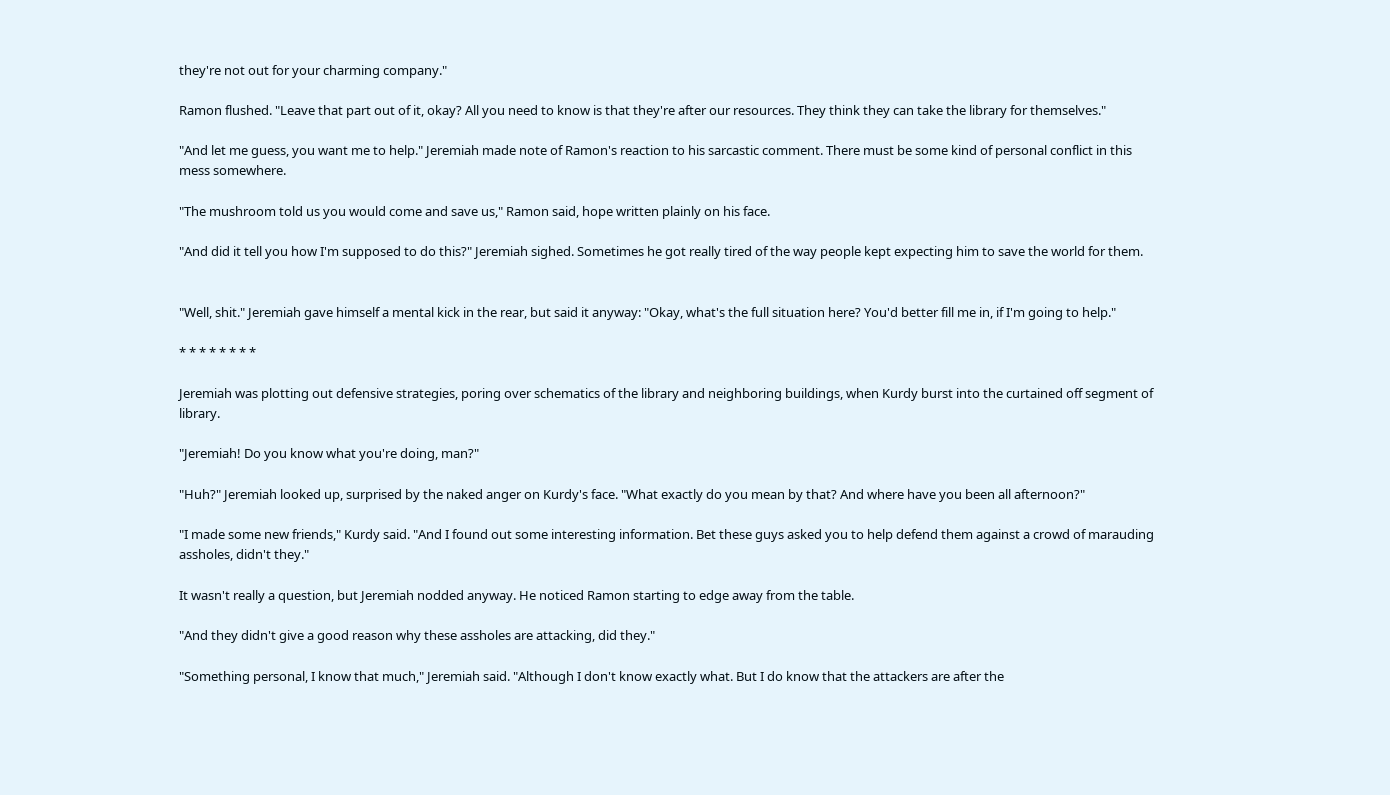they're not out for your charming company."

Ramon flushed. "Leave that part out of it, okay? All you need to know is that they're after our resources. They think they can take the library for themselves."

"And let me guess, you want me to help." Jeremiah made note of Ramon's reaction to his sarcastic comment. There must be some kind of personal conflict in this mess somewhere.

"The mushroom told us you would come and save us," Ramon said, hope written plainly on his face.

"And did it tell you how I'm supposed to do this?" Jeremiah sighed. Sometimes he got really tired of the way people kept expecting him to save the world for them.


"Well, shit." Jeremiah gave himself a mental kick in the rear, but said it anyway: "Okay, what's the full situation here? You'd better fill me in, if I'm going to help."

* * * * * * * *

Jeremiah was plotting out defensive strategies, poring over schematics of the library and neighboring buildings, when Kurdy burst into the curtained off segment of library.

"Jeremiah! Do you know what you're doing, man?"

"Huh?" Jeremiah looked up, surprised by the naked anger on Kurdy's face. "What exactly do you mean by that? And where have you been all afternoon?"

"I made some new friends," Kurdy said. "And I found out some interesting information. Bet these guys asked you to help defend them against a crowd of marauding assholes, didn't they."

It wasn't really a question, but Jeremiah nodded anyway. He noticed Ramon starting to edge away from the table.

"And they didn't give a good reason why these assholes are attacking, did they."

"Something personal, I know that much," Jeremiah said. "Although I don't know exactly what. But I do know that the attackers are after the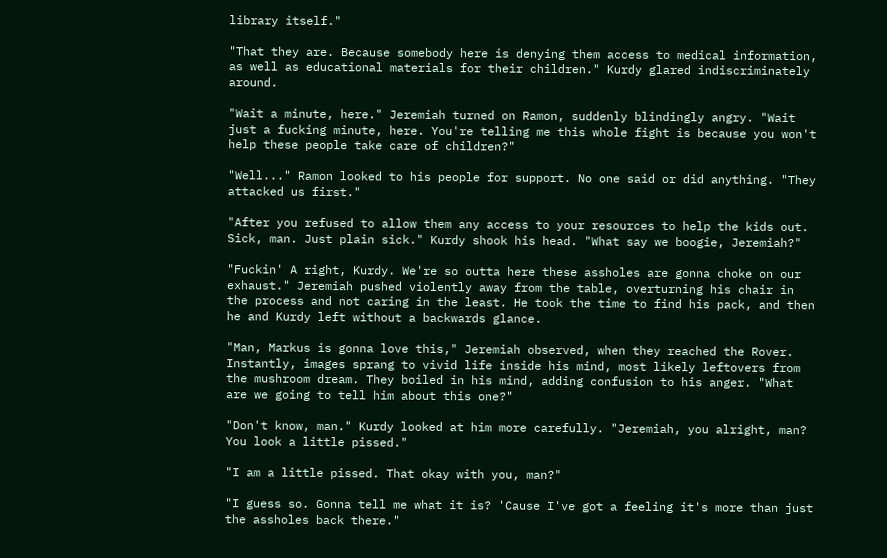library itself."

"That they are. Because somebody here is denying them access to medical information, as well as educational materials for their children." Kurdy glared indiscriminately around.

"Wait a minute, here." Jeremiah turned on Ramon, suddenly blindingly angry. "Wait just a fucking minute, here. You're telling me this whole fight is because you won't help these people take care of children?"

"Well..." Ramon looked to his people for support. No one said or did anything. "They attacked us first."

"After you refused to allow them any access to your resources to help the kids out. Sick, man. Just plain sick." Kurdy shook his head. "What say we boogie, Jeremiah?"

"Fuckin' A right, Kurdy. We're so outta here these assholes are gonna choke on our exhaust." Jeremiah pushed violently away from the table, overturning his chair in the process and not caring in the least. He took the time to find his pack, and then he and Kurdy left without a backwards glance.

"Man, Markus is gonna love this," Jeremiah observed, when they reached the Rover. Instantly, images sprang to vivid life inside his mind, most likely leftovers from the mushroom dream. They boiled in his mind, adding confusion to his anger. "What are we going to tell him about this one?"

"Don't know, man." Kurdy looked at him more carefully. "Jeremiah, you alright, man? You look a little pissed."

"I am a little pissed. That okay with you, man?"

"I guess so. Gonna tell me what it is? 'Cause I've got a feeling it's more than just the assholes back there."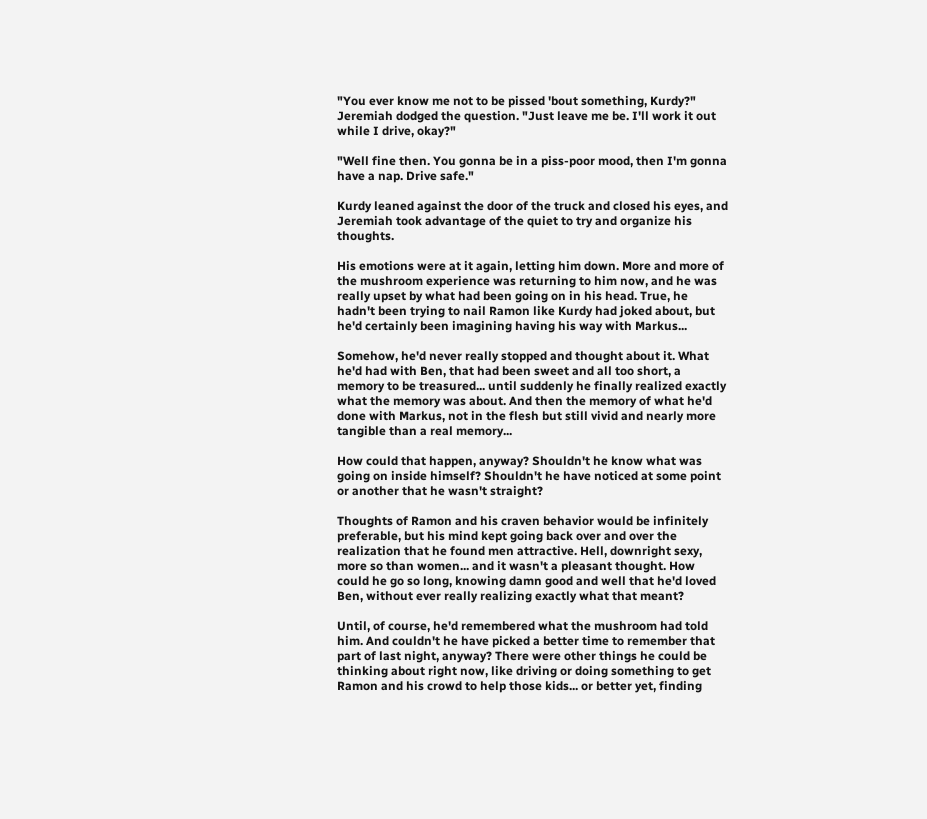"You ever know me not to be pissed 'bout something, Kurdy?" Jeremiah dodged the question. "Just leave me be. I'll work it out while I drive, okay?"

"Well fine then. You gonna be in a piss-poor mood, then I'm gonna have a nap. Drive safe."

Kurdy leaned against the door of the truck and closed his eyes, and Jeremiah took advantage of the quiet to try and organize his thoughts.

His emotions were at it again, letting him down. More and more of the mushroom experience was returning to him now, and he was really upset by what had been going on in his head. True, he hadn't been trying to nail Ramon like Kurdy had joked about, but he'd certainly been imagining having his way with Markus...

Somehow, he'd never really stopped and thought about it. What he'd had with Ben, that had been sweet and all too short, a memory to be treasured... until suddenly he finally realized exactly what the memory was about. And then the memory of what he'd done with Markus, not in the flesh but still vivid and nearly more tangible than a real memory...

How could that happen, anyway? Shouldn't he know what was going on inside himself? Shouldn't he have noticed at some point or another that he wasn't straight?

Thoughts of Ramon and his craven behavior would be infinitely preferable, but his mind kept going back over and over the realization that he found men attractive. Hell, downright sexy, more so than women... and it wasn't a pleasant thought. How could he go so long, knowing damn good and well that he'd loved Ben, without ever really realizing exactly what that meant?

Until, of course, he'd remembered what the mushroom had told him. And couldn't he have picked a better time to remember that part of last night, anyway? There were other things he could be thinking about right now, like driving or doing something to get Ramon and his crowd to help those kids... or better yet, finding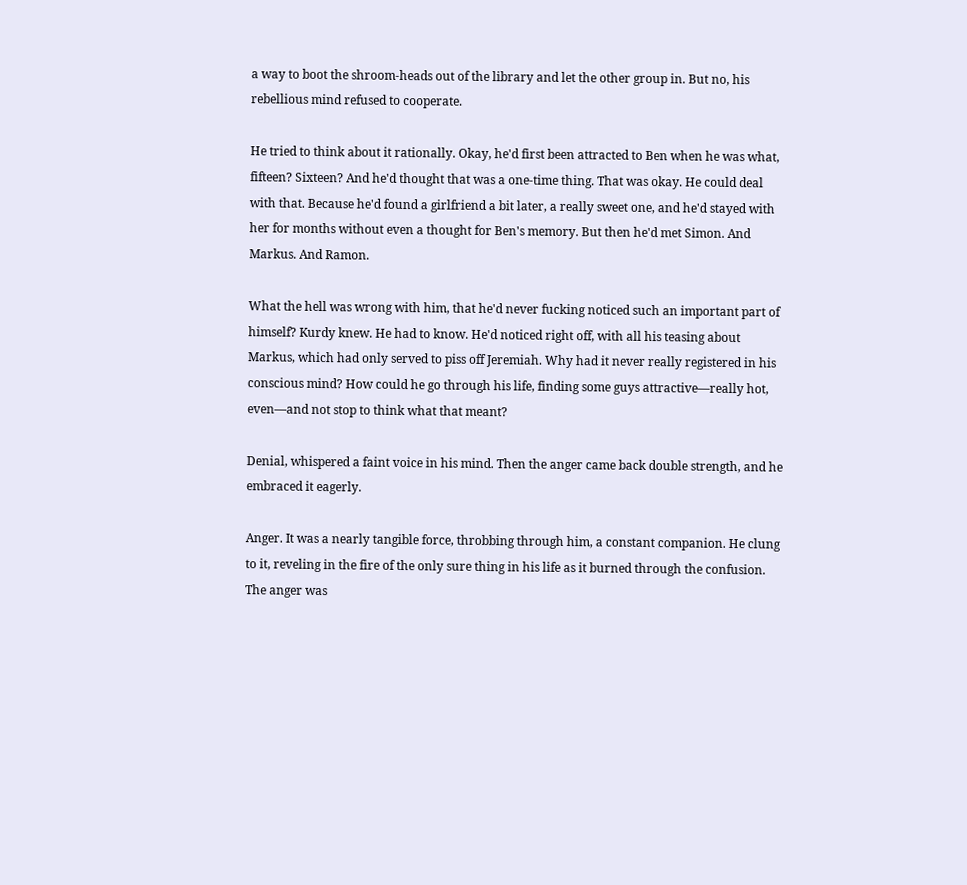a way to boot the shroom-heads out of the library and let the other group in. But no, his rebellious mind refused to cooperate.

He tried to think about it rationally. Okay, he'd first been attracted to Ben when he was what, fifteen? Sixteen? And he'd thought that was a one-time thing. That was okay. He could deal with that. Because he'd found a girlfriend a bit later, a really sweet one, and he'd stayed with her for months without even a thought for Ben's memory. But then he'd met Simon. And Markus. And Ramon.

What the hell was wrong with him, that he'd never fucking noticed such an important part of himself? Kurdy knew. He had to know. He'd noticed right off, with all his teasing about Markus, which had only served to piss off Jeremiah. Why had it never really registered in his conscious mind? How could he go through his life, finding some guys attractive—really hot, even—and not stop to think what that meant?

Denial, whispered a faint voice in his mind. Then the anger came back double strength, and he embraced it eagerly.

Anger. It was a nearly tangible force, throbbing through him, a constant companion. He clung to it, reveling in the fire of the only sure thing in his life as it burned through the confusion. The anger was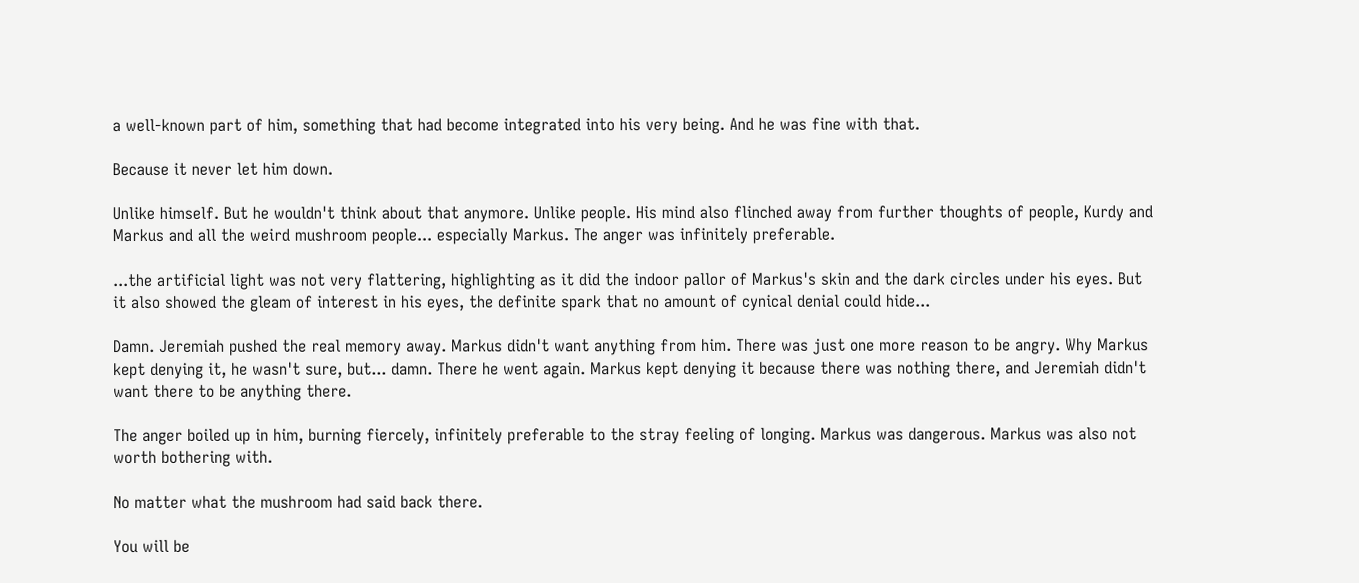a well-known part of him, something that had become integrated into his very being. And he was fine with that.

Because it never let him down.

Unlike himself. But he wouldn't think about that anymore. Unlike people. His mind also flinched away from further thoughts of people, Kurdy and Markus and all the weird mushroom people... especially Markus. The anger was infinitely preferable.

...the artificial light was not very flattering, highlighting as it did the indoor pallor of Markus's skin and the dark circles under his eyes. But it also showed the gleam of interest in his eyes, the definite spark that no amount of cynical denial could hide...

Damn. Jeremiah pushed the real memory away. Markus didn't want anything from him. There was just one more reason to be angry. Why Markus kept denying it, he wasn't sure, but... damn. There he went again. Markus kept denying it because there was nothing there, and Jeremiah didn't want there to be anything there.

The anger boiled up in him, burning fiercely, infinitely preferable to the stray feeling of longing. Markus was dangerous. Markus was also not worth bothering with.

No matter what the mushroom had said back there.

You will be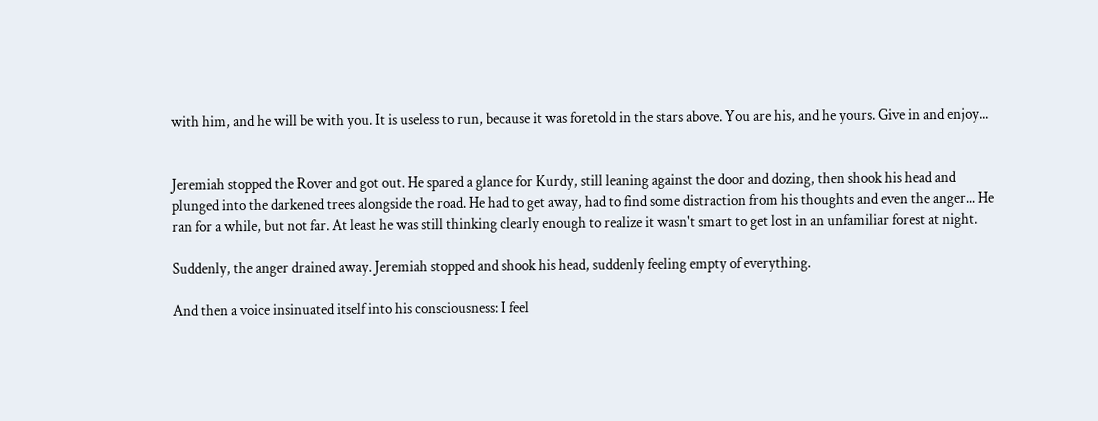with him, and he will be with you. It is useless to run, because it was foretold in the stars above. You are his, and he yours. Give in and enjoy...


Jeremiah stopped the Rover and got out. He spared a glance for Kurdy, still leaning against the door and dozing, then shook his head and plunged into the darkened trees alongside the road. He had to get away, had to find some distraction from his thoughts and even the anger... He ran for a while, but not far. At least he was still thinking clearly enough to realize it wasn't smart to get lost in an unfamiliar forest at night.

Suddenly, the anger drained away. Jeremiah stopped and shook his head, suddenly feeling empty of everything.

And then a voice insinuated itself into his consciousness: I feel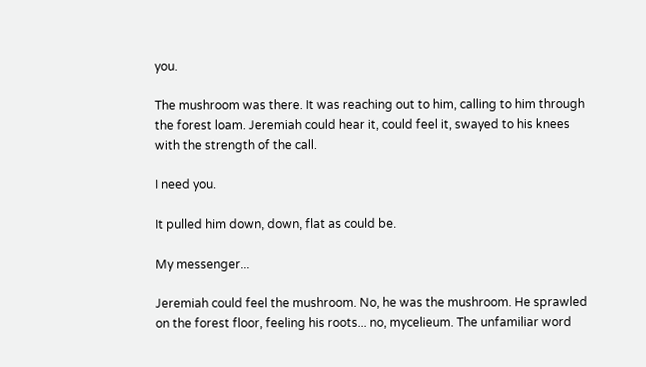you.

The mushroom was there. It was reaching out to him, calling to him through the forest loam. Jeremiah could hear it, could feel it, swayed to his knees with the strength of the call.

I need you.

It pulled him down, down, flat as could be.

My messenger...

Jeremiah could feel the mushroom. No, he was the mushroom. He sprawled on the forest floor, feeling his roots... no, mycelieum. The unfamiliar word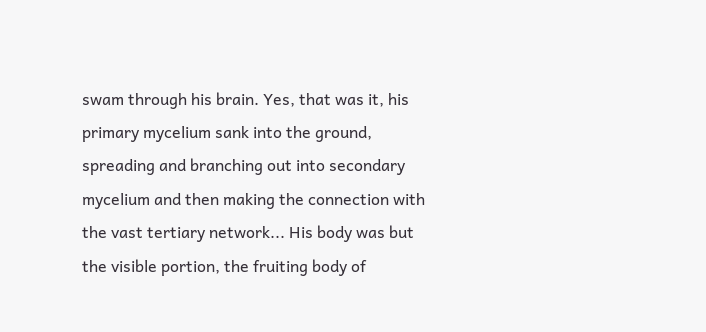swam through his brain. Yes, that was it, his primary mycelium sank into the ground, spreading and branching out into secondary mycelium and then making the connection with the vast tertiary network... His body was but the visible portion, the fruiting body of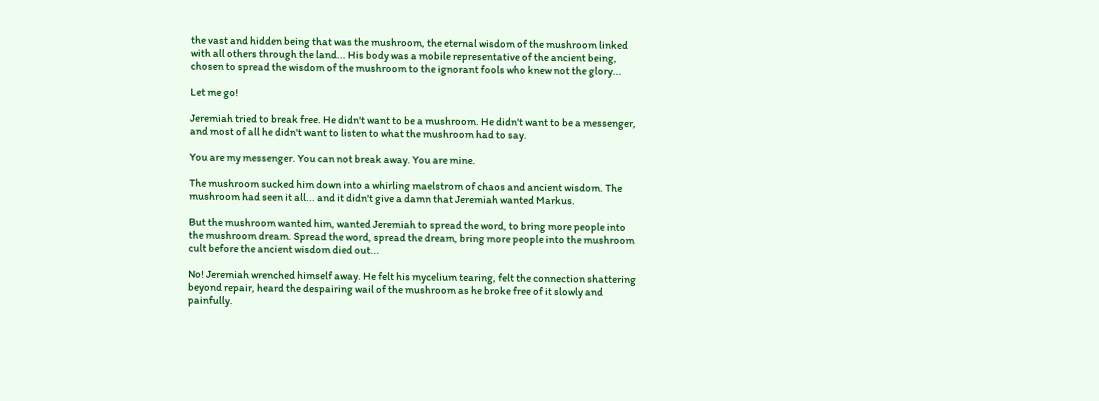the vast and hidden being that was the mushroom, the eternal wisdom of the mushroom linked with all others through the land... His body was a mobile representative of the ancient being, chosen to spread the wisdom of the mushroom to the ignorant fools who knew not the glory...

Let me go!

Jeremiah tried to break free. He didn't want to be a mushroom. He didn't want to be a messenger, and most of all he didn't want to listen to what the mushroom had to say.

You are my messenger. You can not break away. You are mine.

The mushroom sucked him down into a whirling maelstrom of chaos and ancient wisdom. The mushroom had seen it all... and it didn't give a damn that Jeremiah wanted Markus.

But the mushroom wanted him, wanted Jeremiah to spread the word, to bring more people into the mushroom dream. Spread the word, spread the dream, bring more people into the mushroom cult before the ancient wisdom died out...

No! Jeremiah wrenched himself away. He felt his mycelium tearing, felt the connection shattering beyond repair, heard the despairing wail of the mushroom as he broke free of it slowly and painfully.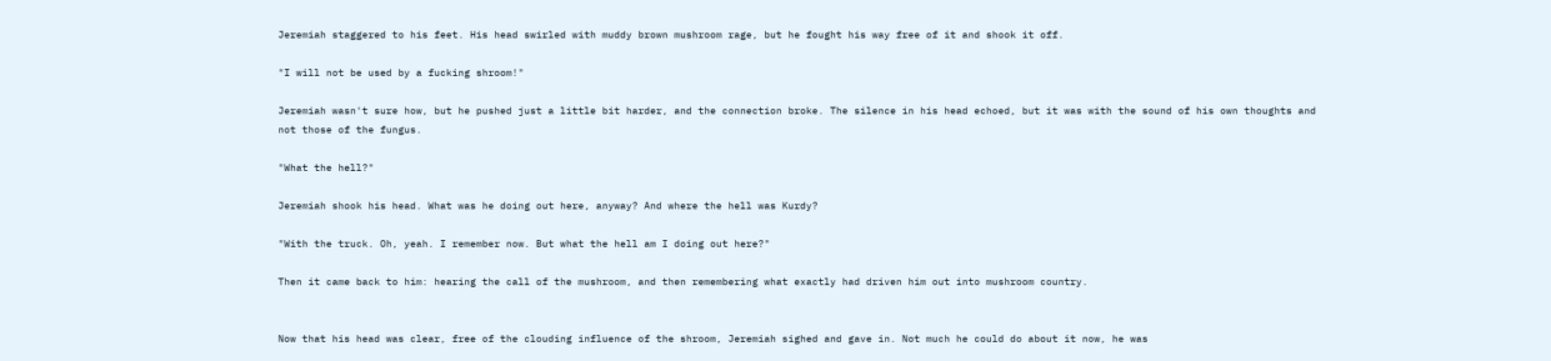Jeremiah staggered to his feet. His head swirled with muddy brown mushroom rage, but he fought his way free of it and shook it off.

"I will not be used by a fucking shroom!"

Jeremiah wasn't sure how, but he pushed just a little bit harder, and the connection broke. The silence in his head echoed, but it was with the sound of his own thoughts and not those of the fungus.

"What the hell?"

Jeremiah shook his head. What was he doing out here, anyway? And where the hell was Kurdy?

"With the truck. Oh, yeah. I remember now. But what the hell am I doing out here?"

Then it came back to him: hearing the call of the mushroom, and then remembering what exactly had driven him out into mushroom country.


Now that his head was clear, free of the clouding influence of the shroom, Jeremiah sighed and gave in. Not much he could do about it now, he was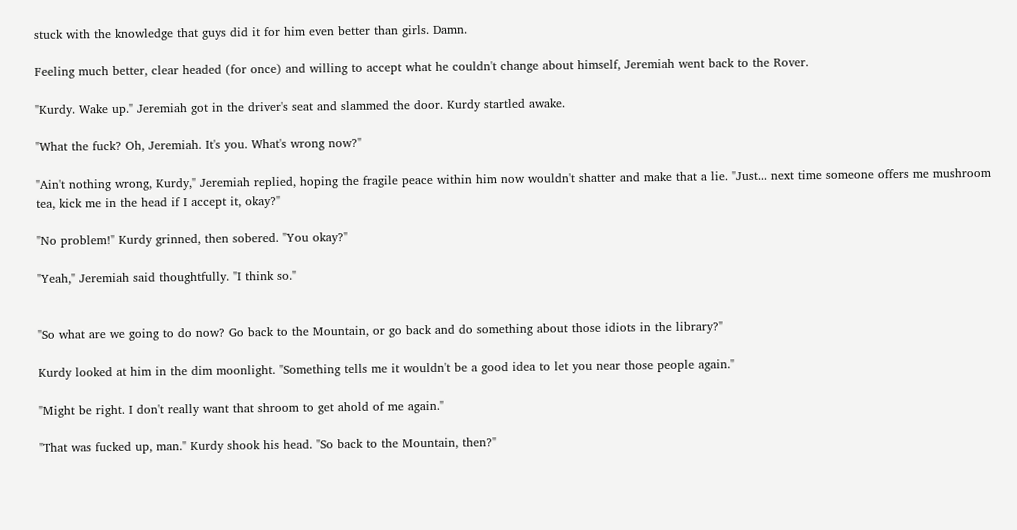stuck with the knowledge that guys did it for him even better than girls. Damn.

Feeling much better, clear headed (for once) and willing to accept what he couldn't change about himself, Jeremiah went back to the Rover.

"Kurdy. Wake up." Jeremiah got in the driver's seat and slammed the door. Kurdy startled awake.

"What the fuck? Oh, Jeremiah. It's you. What's wrong now?"

"Ain't nothing wrong, Kurdy," Jeremiah replied, hoping the fragile peace within him now wouldn't shatter and make that a lie. "Just... next time someone offers me mushroom tea, kick me in the head if I accept it, okay?"

"No problem!" Kurdy grinned, then sobered. "You okay?"

"Yeah," Jeremiah said thoughtfully. "I think so."


"So what are we going to do now? Go back to the Mountain, or go back and do something about those idiots in the library?"

Kurdy looked at him in the dim moonlight. "Something tells me it wouldn't be a good idea to let you near those people again."

"Might be right. I don't really want that shroom to get ahold of me again."

"That was fucked up, man." Kurdy shook his head. "So back to the Mountain, then?"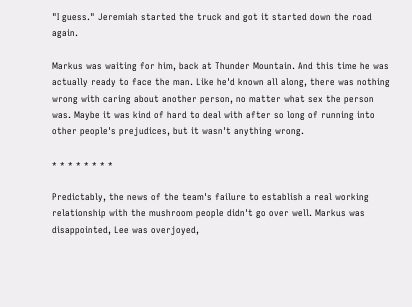"I guess." Jeremiah started the truck and got it started down the road again.

Markus was waiting for him, back at Thunder Mountain. And this time he was actually ready to face the man. Like he'd known all along, there was nothing wrong with caring about another person, no matter what sex the person was. Maybe it was kind of hard to deal with after so long of running into other people's prejudices, but it wasn't anything wrong.

* * * * * * * *

Predictably, the news of the team's failure to establish a real working relationship with the mushroom people didn't go over well. Markus was disappointed, Lee was overjoyed,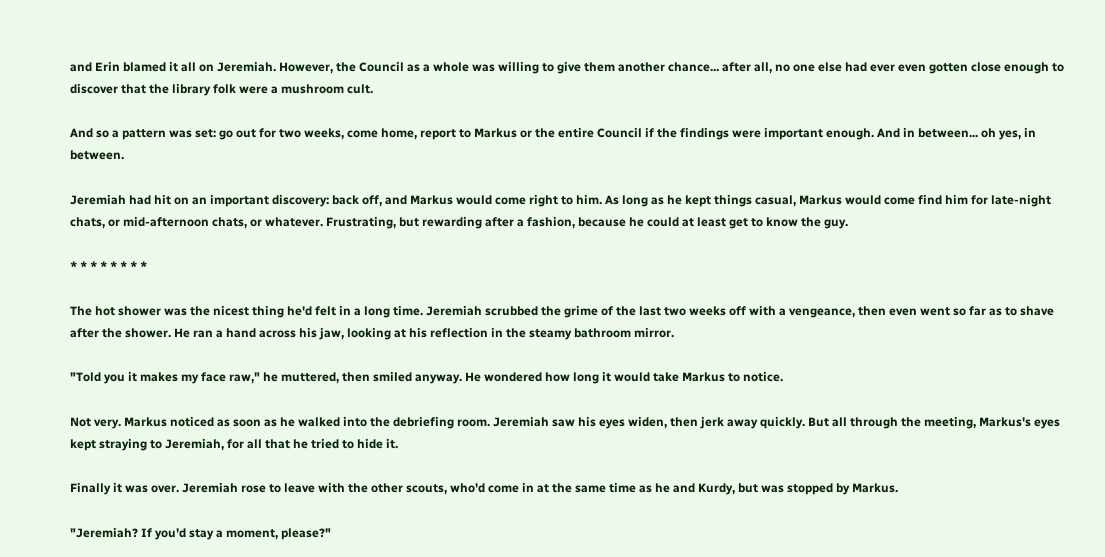and Erin blamed it all on Jeremiah. However, the Council as a whole was willing to give them another chance... after all, no one else had ever even gotten close enough to discover that the library folk were a mushroom cult.

And so a pattern was set: go out for two weeks, come home, report to Markus or the entire Council if the findings were important enough. And in between... oh yes, in between.

Jeremiah had hit on an important discovery: back off, and Markus would come right to him. As long as he kept things casual, Markus would come find him for late-night chats, or mid-afternoon chats, or whatever. Frustrating, but rewarding after a fashion, because he could at least get to know the guy.

* * * * * * * *

The hot shower was the nicest thing he'd felt in a long time. Jeremiah scrubbed the grime of the last two weeks off with a vengeance, then even went so far as to shave after the shower. He ran a hand across his jaw, looking at his reflection in the steamy bathroom mirror.

"Told you it makes my face raw," he muttered, then smiled anyway. He wondered how long it would take Markus to notice.

Not very. Markus noticed as soon as he walked into the debriefing room. Jeremiah saw his eyes widen, then jerk away quickly. But all through the meeting, Markus's eyes kept straying to Jeremiah, for all that he tried to hide it.

Finally it was over. Jeremiah rose to leave with the other scouts, who'd come in at the same time as he and Kurdy, but was stopped by Markus.

"Jeremiah? If you'd stay a moment, please?"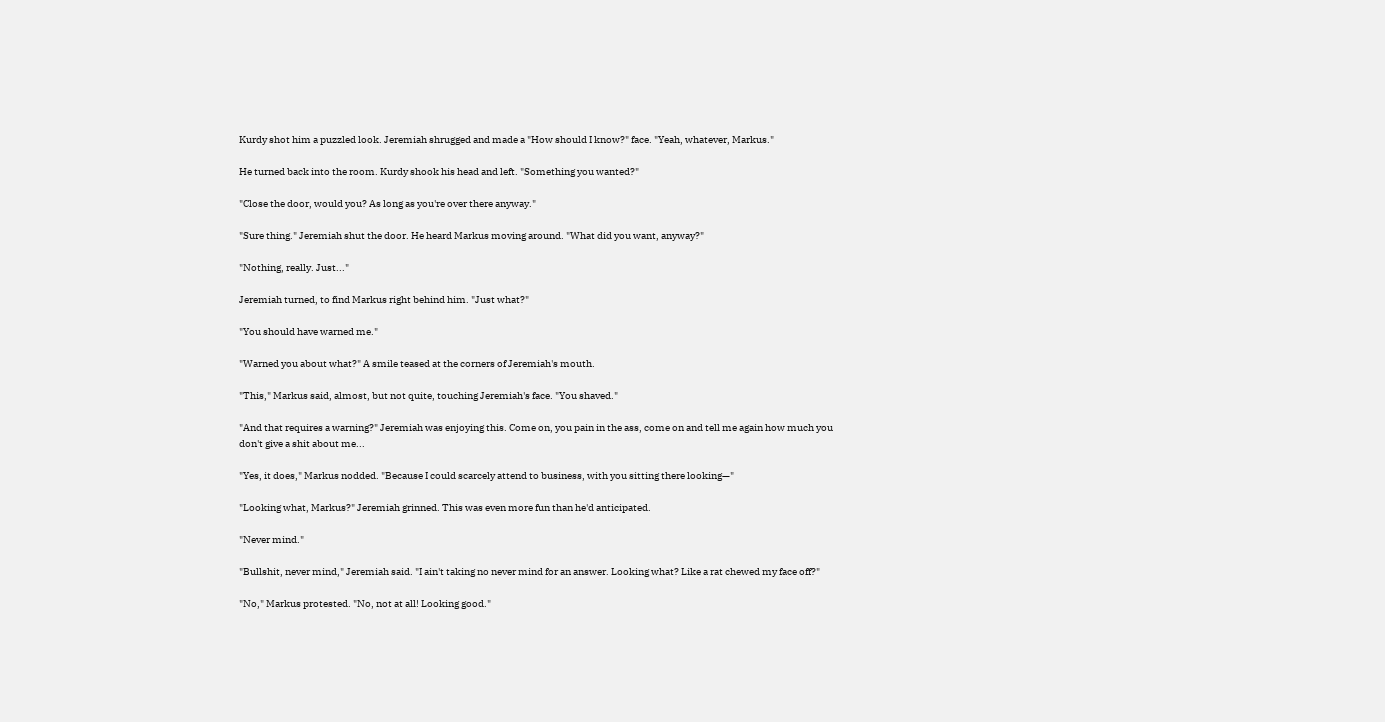Kurdy shot him a puzzled look. Jeremiah shrugged and made a "How should I know?" face. "Yeah, whatever, Markus."

He turned back into the room. Kurdy shook his head and left. "Something you wanted?"

"Close the door, would you? As long as you're over there anyway."

"Sure thing." Jeremiah shut the door. He heard Markus moving around. "What did you want, anyway?"

"Nothing, really. Just..."

Jeremiah turned, to find Markus right behind him. "Just what?"

"You should have warned me."

"Warned you about what?" A smile teased at the corners of Jeremiah's mouth.

"This," Markus said, almost, but not quite, touching Jeremiah's face. "You shaved."

"And that requires a warning?" Jeremiah was enjoying this. Come on, you pain in the ass, come on and tell me again how much you don't give a shit about me...

"Yes, it does," Markus nodded. "Because I could scarcely attend to business, with you sitting there looking—"

"Looking what, Markus?" Jeremiah grinned. This was even more fun than he'd anticipated.

"Never mind."

"Bullshit, never mind," Jeremiah said. "I ain't taking no never mind for an answer. Looking what? Like a rat chewed my face off?"

"No," Markus protested. "No, not at all! Looking good."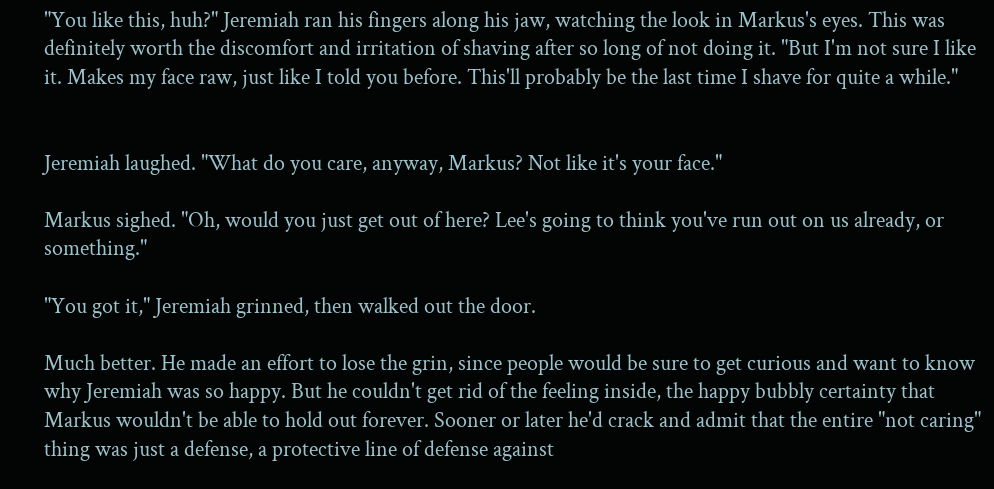"You like this, huh?" Jeremiah ran his fingers along his jaw, watching the look in Markus's eyes. This was definitely worth the discomfort and irritation of shaving after so long of not doing it. "But I'm not sure I like it. Makes my face raw, just like I told you before. This'll probably be the last time I shave for quite a while."


Jeremiah laughed. "What do you care, anyway, Markus? Not like it's your face."

Markus sighed. "Oh, would you just get out of here? Lee's going to think you've run out on us already, or something."

"You got it," Jeremiah grinned, then walked out the door.

Much better. He made an effort to lose the grin, since people would be sure to get curious and want to know why Jeremiah was so happy. But he couldn't get rid of the feeling inside, the happy bubbly certainty that Markus wouldn't be able to hold out forever. Sooner or later he'd crack and admit that the entire "not caring" thing was just a defense, a protective line of defense against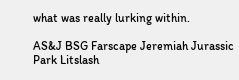what was really lurking within.

AS&J BSG Farscape Jeremiah Jurassic Park Litslash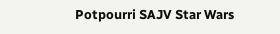Potpourri SAJV Star Wars